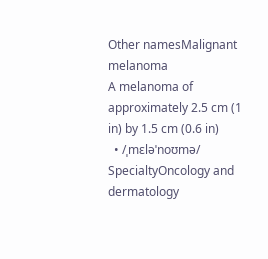Other namesMalignant melanoma
A melanoma of approximately 2.5 cm (1 in) by 1.5 cm (0.6 in)
  • /ˌmɛləˈnoʊmə/
SpecialtyOncology and dermatology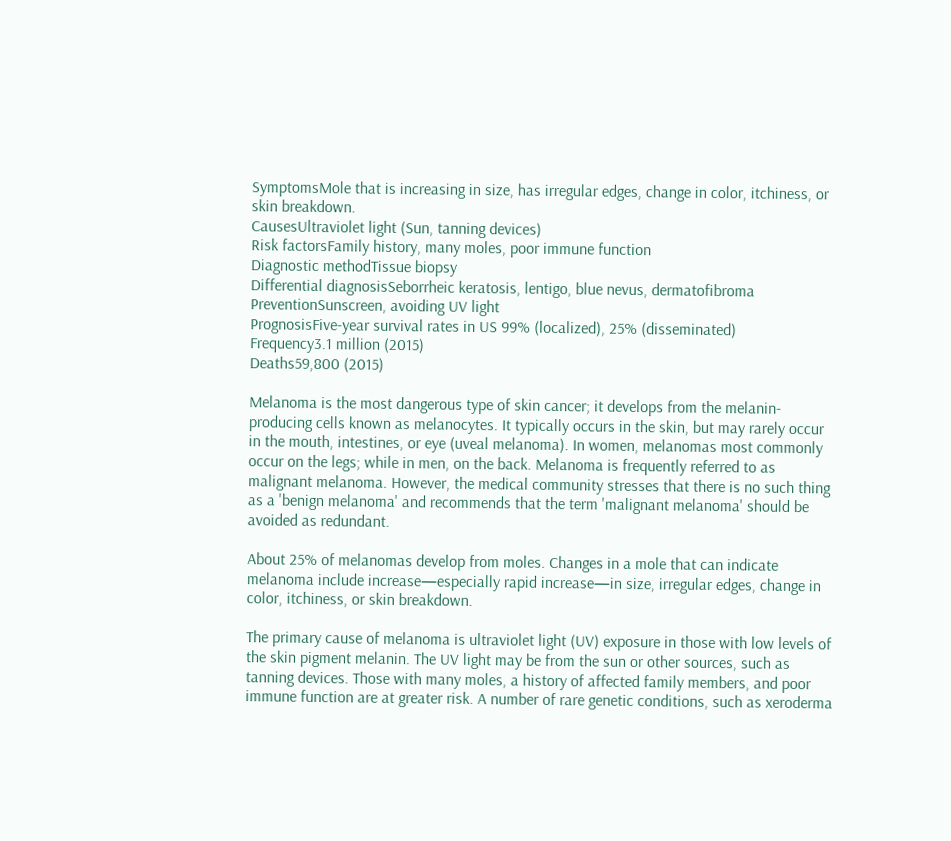SymptomsMole that is increasing in size, has irregular edges, change in color, itchiness, or skin breakdown.
CausesUltraviolet light (Sun, tanning devices)
Risk factorsFamily history, many moles, poor immune function
Diagnostic methodTissue biopsy
Differential diagnosisSeborrheic keratosis, lentigo, blue nevus, dermatofibroma
PreventionSunscreen, avoiding UV light
PrognosisFive-year survival rates in US 99% (localized), 25% (disseminated)
Frequency3.1 million (2015)
Deaths59,800 (2015)

Melanoma is the most dangerous type of skin cancer; it develops from the melanin-producing cells known as melanocytes. It typically occurs in the skin, but may rarely occur in the mouth, intestines, or eye (uveal melanoma). In women, melanomas most commonly occur on the legs; while in men, on the back. Melanoma is frequently referred to as malignant melanoma. However, the medical community stresses that there is no such thing as a 'benign melanoma' and recommends that the term 'malignant melanoma' should be avoided as redundant.

About 25% of melanomas develop from moles. Changes in a mole that can indicate melanoma include increase—especially rapid increase—in size, irregular edges, change in color, itchiness, or skin breakdown.

The primary cause of melanoma is ultraviolet light (UV) exposure in those with low levels of the skin pigment melanin. The UV light may be from the sun or other sources, such as tanning devices. Those with many moles, a history of affected family members, and poor immune function are at greater risk. A number of rare genetic conditions, such as xeroderma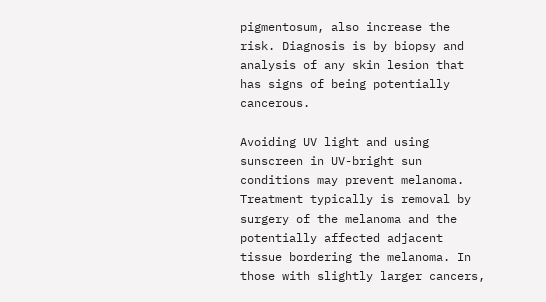pigmentosum, also increase the risk. Diagnosis is by biopsy and analysis of any skin lesion that has signs of being potentially cancerous.

Avoiding UV light and using sunscreen in UV-bright sun conditions may prevent melanoma. Treatment typically is removal by surgery of the melanoma and the potentially affected adjacent tissue bordering the melanoma. In those with slightly larger cancers,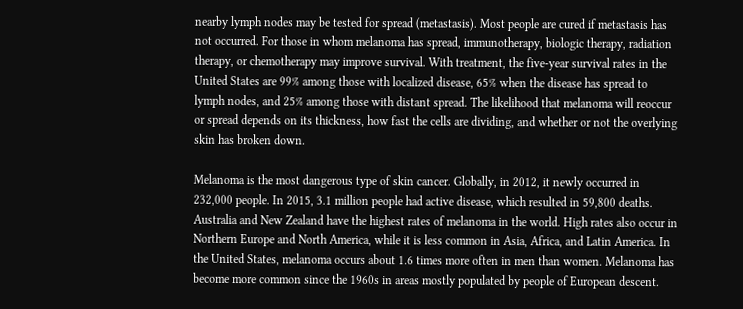nearby lymph nodes may be tested for spread (metastasis). Most people are cured if metastasis has not occurred. For those in whom melanoma has spread, immunotherapy, biologic therapy, radiation therapy, or chemotherapy may improve survival. With treatment, the five-year survival rates in the United States are 99% among those with localized disease, 65% when the disease has spread to lymph nodes, and 25% among those with distant spread. The likelihood that melanoma will reoccur or spread depends on its thickness, how fast the cells are dividing, and whether or not the overlying skin has broken down.

Melanoma is the most dangerous type of skin cancer. Globally, in 2012, it newly occurred in 232,000 people. In 2015, 3.1 million people had active disease, which resulted in 59,800 deaths. Australia and New Zealand have the highest rates of melanoma in the world. High rates also occur in Northern Europe and North America, while it is less common in Asia, Africa, and Latin America. In the United States, melanoma occurs about 1.6 times more often in men than women. Melanoma has become more common since the 1960s in areas mostly populated by people of European descent.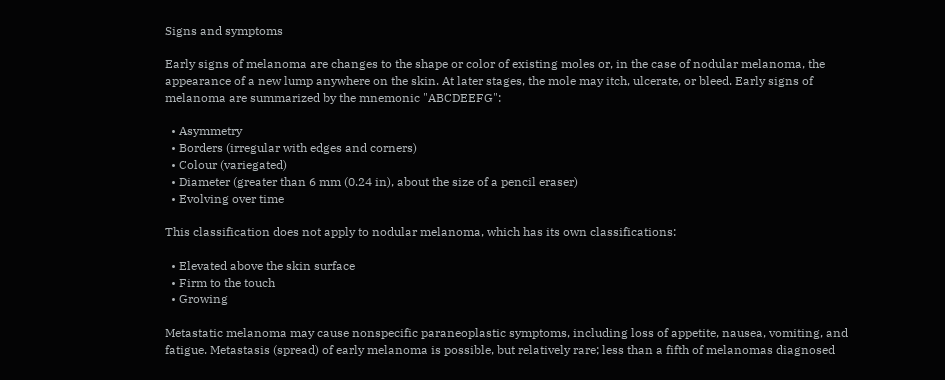Signs and symptoms

Early signs of melanoma are changes to the shape or color of existing moles or, in the case of nodular melanoma, the appearance of a new lump anywhere on the skin. At later stages, the mole may itch, ulcerate, or bleed. Early signs of melanoma are summarized by the mnemonic "ABCDEEFG":

  • Asymmetry
  • Borders (irregular with edges and corners)
  • Colour (variegated)
  • Diameter (greater than 6 mm (0.24 in), about the size of a pencil eraser)
  • Evolving over time

This classification does not apply to nodular melanoma, which has its own classifications:

  • Elevated above the skin surface
  • Firm to the touch
  • Growing

Metastatic melanoma may cause nonspecific paraneoplastic symptoms, including loss of appetite, nausea, vomiting, and fatigue. Metastasis (spread) of early melanoma is possible, but relatively rare; less than a fifth of melanomas diagnosed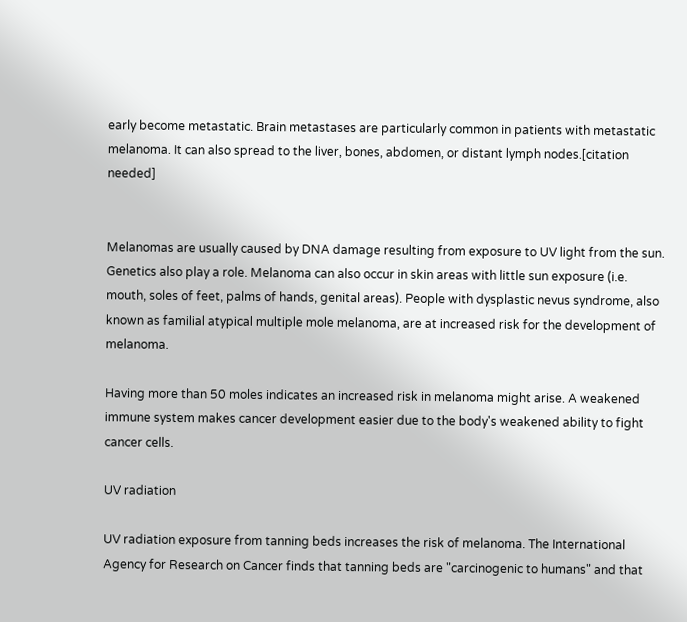early become metastatic. Brain metastases are particularly common in patients with metastatic melanoma. It can also spread to the liver, bones, abdomen, or distant lymph nodes.[citation needed]


Melanomas are usually caused by DNA damage resulting from exposure to UV light from the sun. Genetics also play a role. Melanoma can also occur in skin areas with little sun exposure (i.e. mouth, soles of feet, palms of hands, genital areas). People with dysplastic nevus syndrome, also known as familial atypical multiple mole melanoma, are at increased risk for the development of melanoma.

Having more than 50 moles indicates an increased risk in melanoma might arise. A weakened immune system makes cancer development easier due to the body's weakened ability to fight cancer cells.

UV radiation

UV radiation exposure from tanning beds increases the risk of melanoma. The International Agency for Research on Cancer finds that tanning beds are "carcinogenic to humans" and that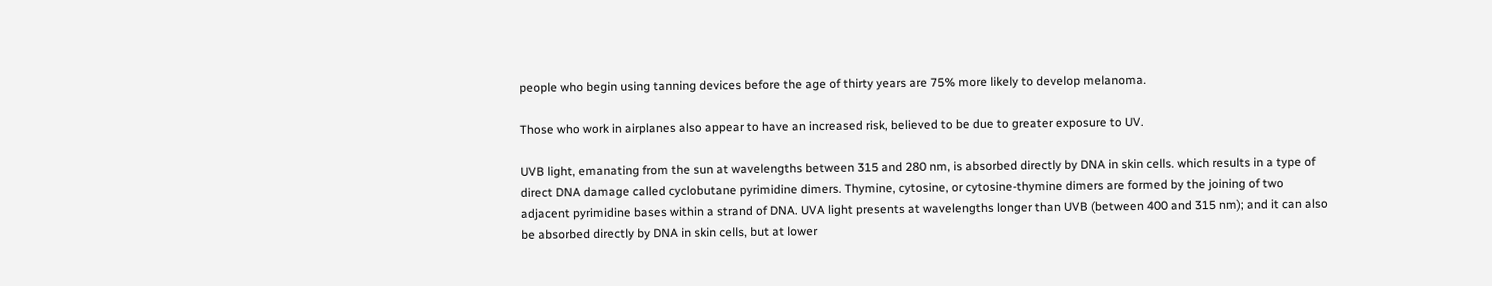people who begin using tanning devices before the age of thirty years are 75% more likely to develop melanoma.

Those who work in airplanes also appear to have an increased risk, believed to be due to greater exposure to UV.

UVB light, emanating from the sun at wavelengths between 315 and 280 nm, is absorbed directly by DNA in skin cells. which results in a type of direct DNA damage called cyclobutane pyrimidine dimers. Thymine, cytosine, or cytosine-thymine dimers are formed by the joining of two adjacent pyrimidine bases within a strand of DNA. UVA light presents at wavelengths longer than UVB (between 400 and 315 nm); and it can also be absorbed directly by DNA in skin cells, but at lower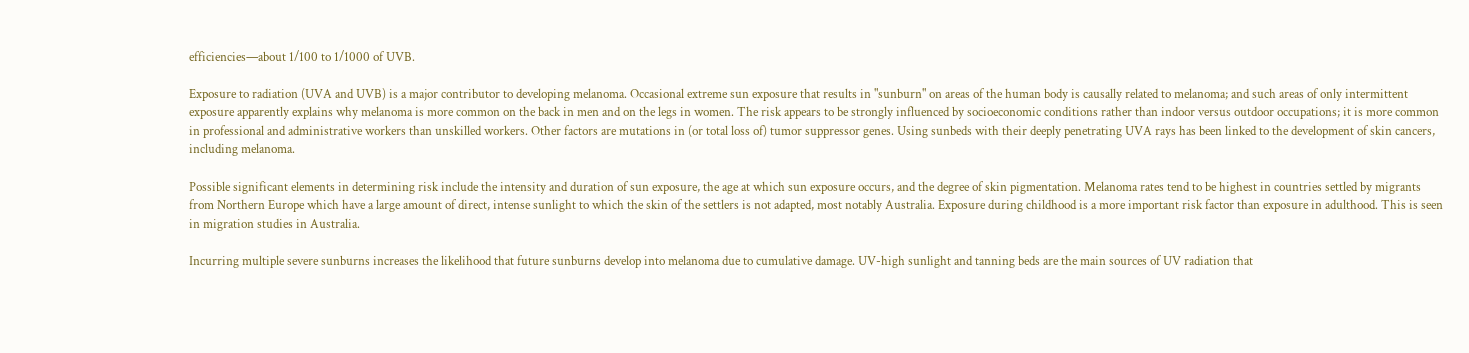efficiencies—about 1/100 to 1/1000 of UVB.

Exposure to radiation (UVA and UVB) is a major contributor to developing melanoma. Occasional extreme sun exposure that results in "sunburn" on areas of the human body is causally related to melanoma; and such areas of only intermittent exposure apparently explains why melanoma is more common on the back in men and on the legs in women. The risk appears to be strongly influenced by socioeconomic conditions rather than indoor versus outdoor occupations; it is more common in professional and administrative workers than unskilled workers. Other factors are mutations in (or total loss of) tumor suppressor genes. Using sunbeds with their deeply penetrating UVA rays has been linked to the development of skin cancers, including melanoma.

Possible significant elements in determining risk include the intensity and duration of sun exposure, the age at which sun exposure occurs, and the degree of skin pigmentation. Melanoma rates tend to be highest in countries settled by migrants from Northern Europe which have a large amount of direct, intense sunlight to which the skin of the settlers is not adapted, most notably Australia. Exposure during childhood is a more important risk factor than exposure in adulthood. This is seen in migration studies in Australia.

Incurring multiple severe sunburns increases the likelihood that future sunburns develop into melanoma due to cumulative damage. UV-high sunlight and tanning beds are the main sources of UV radiation that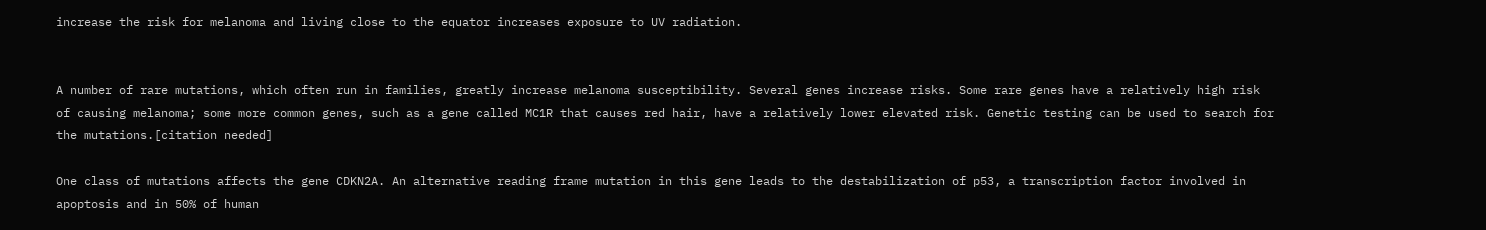increase the risk for melanoma and living close to the equator increases exposure to UV radiation.


A number of rare mutations, which often run in families, greatly increase melanoma susceptibility. Several genes increase risks. Some rare genes have a relatively high risk of causing melanoma; some more common genes, such as a gene called MC1R that causes red hair, have a relatively lower elevated risk. Genetic testing can be used to search for the mutations.[citation needed]

One class of mutations affects the gene CDKN2A. An alternative reading frame mutation in this gene leads to the destabilization of p53, a transcription factor involved in apoptosis and in 50% of human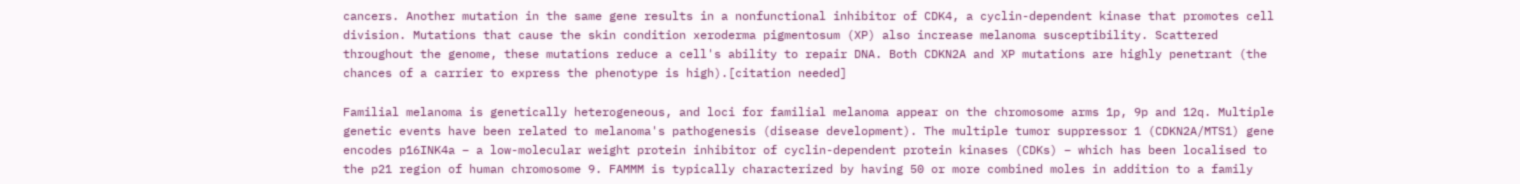cancers. Another mutation in the same gene results in a nonfunctional inhibitor of CDK4, a cyclin-dependent kinase that promotes cell division. Mutations that cause the skin condition xeroderma pigmentosum (XP) also increase melanoma susceptibility. Scattered throughout the genome, these mutations reduce a cell's ability to repair DNA. Both CDKN2A and XP mutations are highly penetrant (the chances of a carrier to express the phenotype is high).[citation needed]

Familial melanoma is genetically heterogeneous, and loci for familial melanoma appear on the chromosome arms 1p, 9p and 12q. Multiple genetic events have been related to melanoma's pathogenesis (disease development). The multiple tumor suppressor 1 (CDKN2A/MTS1) gene encodes p16INK4a – a low-molecular weight protein inhibitor of cyclin-dependent protein kinases (CDKs) – which has been localised to the p21 region of human chromosome 9. FAMMM is typically characterized by having 50 or more combined moles in addition to a family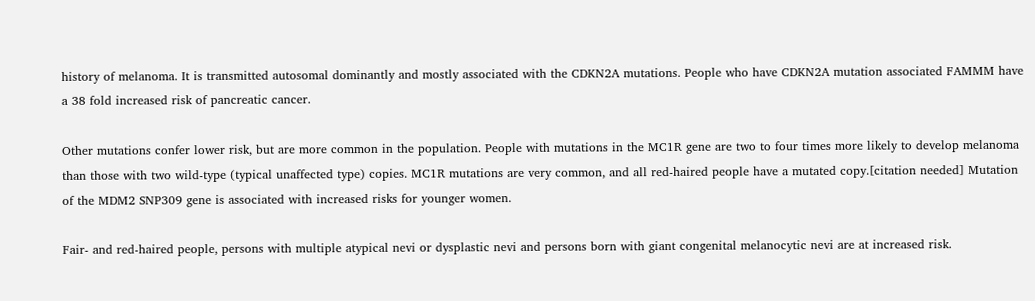history of melanoma. It is transmitted autosomal dominantly and mostly associated with the CDKN2A mutations. People who have CDKN2A mutation associated FAMMM have a 38 fold increased risk of pancreatic cancer.

Other mutations confer lower risk, but are more common in the population. People with mutations in the MC1R gene are two to four times more likely to develop melanoma than those with two wild-type (typical unaffected type) copies. MC1R mutations are very common, and all red-haired people have a mutated copy.[citation needed] Mutation of the MDM2 SNP309 gene is associated with increased risks for younger women.

Fair- and red-haired people, persons with multiple atypical nevi or dysplastic nevi and persons born with giant congenital melanocytic nevi are at increased risk.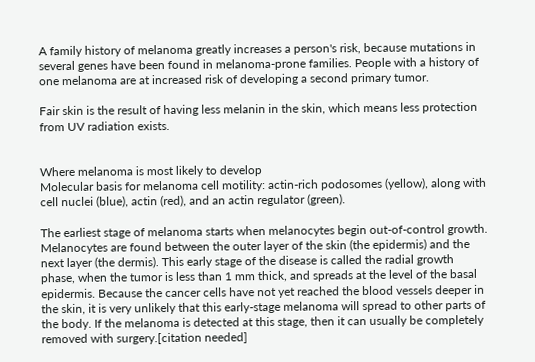A family history of melanoma greatly increases a person's risk, because mutations in several genes have been found in melanoma-prone families. People with a history of one melanoma are at increased risk of developing a second primary tumor.

Fair skin is the result of having less melanin in the skin, which means less protection from UV radiation exists.


Where melanoma is most likely to develop
Molecular basis for melanoma cell motility: actin-rich podosomes (yellow), along with cell nuclei (blue), actin (red), and an actin regulator (green).

The earliest stage of melanoma starts when melanocytes begin out-of-control growth. Melanocytes are found between the outer layer of the skin (the epidermis) and the next layer (the dermis). This early stage of the disease is called the radial growth phase, when the tumor is less than 1 mm thick, and spreads at the level of the basal epidermis. Because the cancer cells have not yet reached the blood vessels deeper in the skin, it is very unlikely that this early-stage melanoma will spread to other parts of the body. If the melanoma is detected at this stage, then it can usually be completely removed with surgery.[citation needed]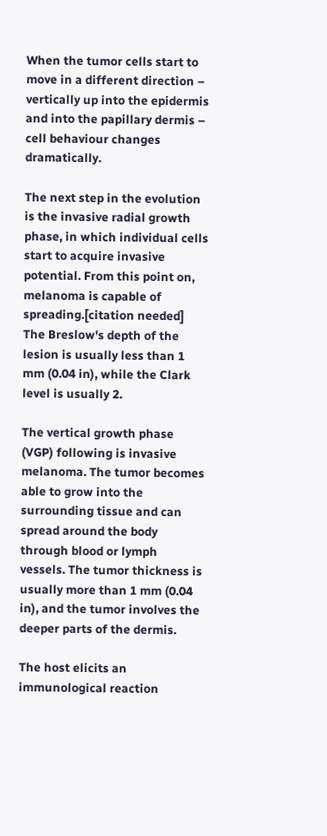When the tumor cells start to move in a different direction – vertically up into the epidermis and into the papillary dermis – cell behaviour changes dramatically.

The next step in the evolution is the invasive radial growth phase, in which individual cells start to acquire invasive potential. From this point on, melanoma is capable of spreading.[citation needed] The Breslow's depth of the lesion is usually less than 1 mm (0.04 in), while the Clark level is usually 2.

The vertical growth phase (VGP) following is invasive melanoma. The tumor becomes able to grow into the surrounding tissue and can spread around the body through blood or lymph vessels. The tumor thickness is usually more than 1 mm (0.04 in), and the tumor involves the deeper parts of the dermis.

The host elicits an immunological reaction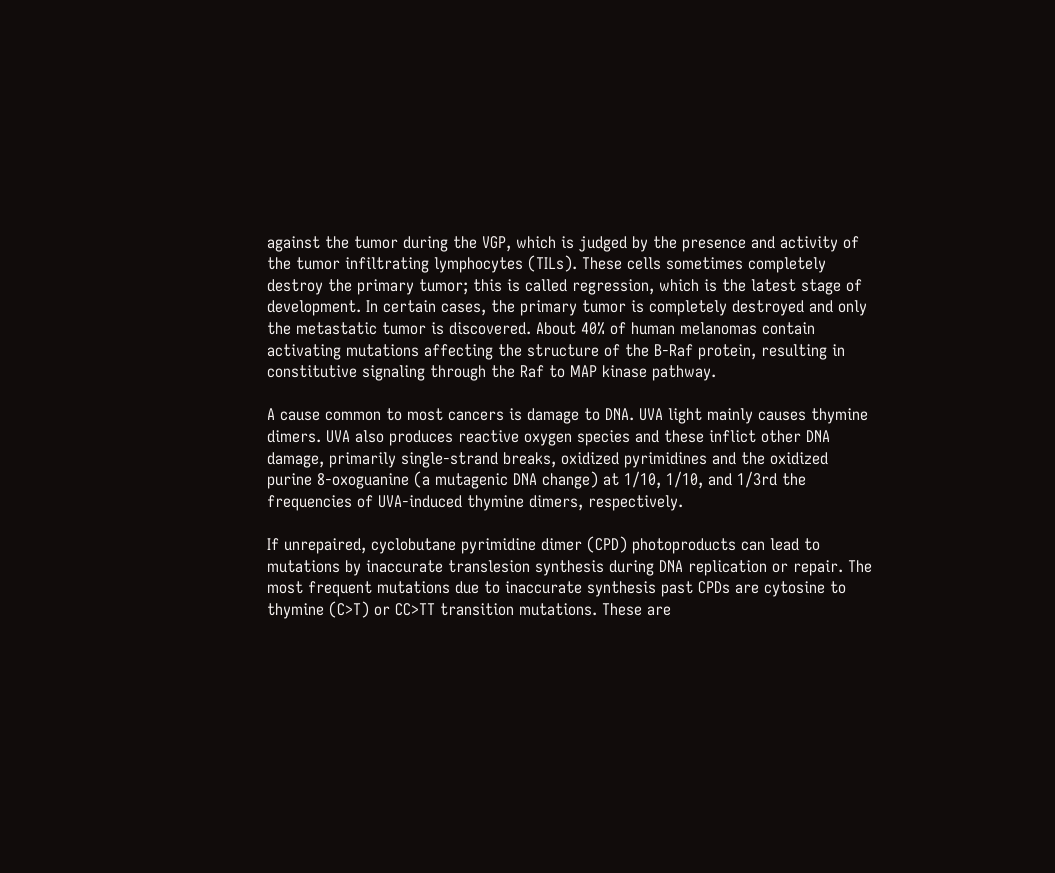against the tumor during the VGP, which is judged by the presence and activity of the tumor infiltrating lymphocytes (TILs). These cells sometimes completely destroy the primary tumor; this is called regression, which is the latest stage of development. In certain cases, the primary tumor is completely destroyed and only the metastatic tumor is discovered. About 40% of human melanomas contain activating mutations affecting the structure of the B-Raf protein, resulting in constitutive signaling through the Raf to MAP kinase pathway.

A cause common to most cancers is damage to DNA. UVA light mainly causes thymine dimers. UVA also produces reactive oxygen species and these inflict other DNA damage, primarily single-strand breaks, oxidized pyrimidines and the oxidized purine 8-oxoguanine (a mutagenic DNA change) at 1/10, 1/10, and 1/3rd the frequencies of UVA-induced thymine dimers, respectively.

If unrepaired, cyclobutane pyrimidine dimer (CPD) photoproducts can lead to mutations by inaccurate translesion synthesis during DNA replication or repair. The most frequent mutations due to inaccurate synthesis past CPDs are cytosine to thymine (C>T) or CC>TT transition mutations. These are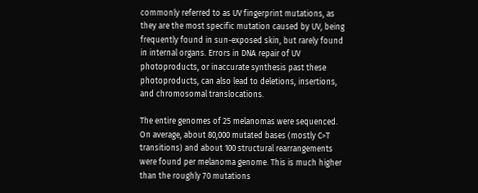commonly referred to as UV fingerprint mutations, as they are the most specific mutation caused by UV, being frequently found in sun-exposed skin, but rarely found in internal organs. Errors in DNA repair of UV photoproducts, or inaccurate synthesis past these photoproducts, can also lead to deletions, insertions, and chromosomal translocations.

The entire genomes of 25 melanomas were sequenced. On average, about 80,000 mutated bases (mostly C>T transitions) and about 100 structural rearrangements were found per melanoma genome. This is much higher than the roughly 70 mutations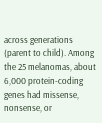across generations (parent to child). Among the 25 melanomas, about 6,000 protein-coding genes had missense, nonsense, or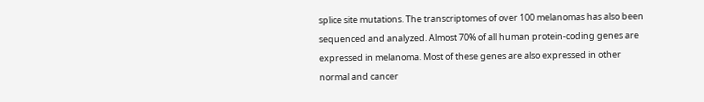splice site mutations. The transcriptomes of over 100 melanomas has also been sequenced and analyzed. Almost 70% of all human protein-coding genes are expressed in melanoma. Most of these genes are also expressed in other normal and cancer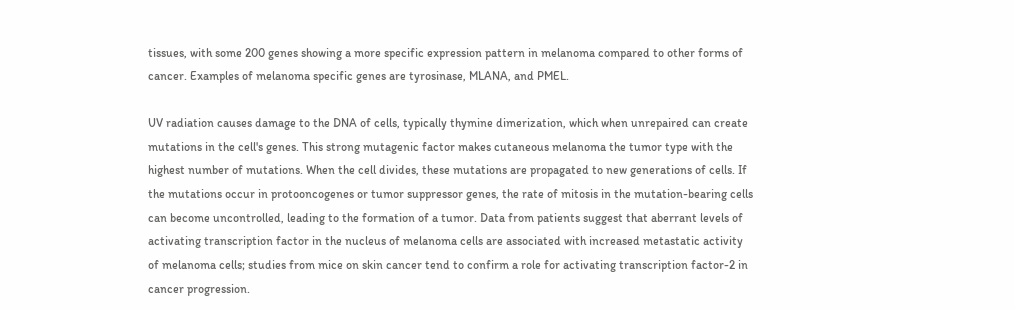tissues, with some 200 genes showing a more specific expression pattern in melanoma compared to other forms of cancer. Examples of melanoma specific genes are tyrosinase, MLANA, and PMEL.

UV radiation causes damage to the DNA of cells, typically thymine dimerization, which when unrepaired can create mutations in the cell's genes. This strong mutagenic factor makes cutaneous melanoma the tumor type with the highest number of mutations. When the cell divides, these mutations are propagated to new generations of cells. If the mutations occur in protooncogenes or tumor suppressor genes, the rate of mitosis in the mutation-bearing cells can become uncontrolled, leading to the formation of a tumor. Data from patients suggest that aberrant levels of activating transcription factor in the nucleus of melanoma cells are associated with increased metastatic activity of melanoma cells; studies from mice on skin cancer tend to confirm a role for activating transcription factor-2 in cancer progression.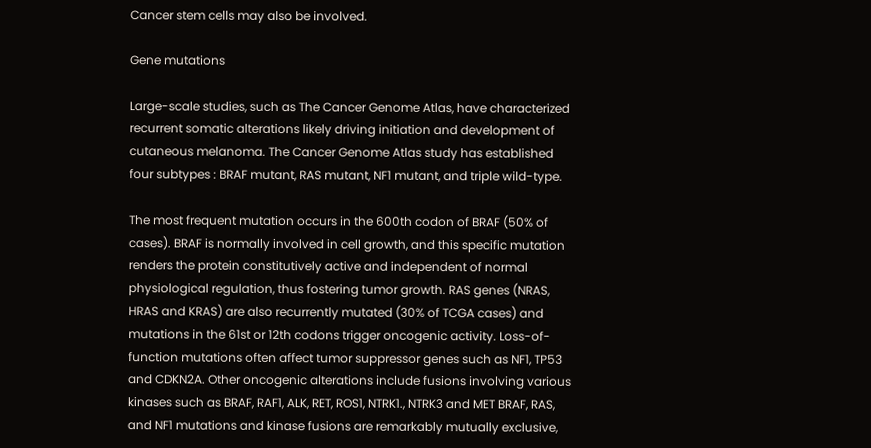Cancer stem cells may also be involved.

Gene mutations

Large-scale studies, such as The Cancer Genome Atlas, have characterized recurrent somatic alterations likely driving initiation and development of cutaneous melanoma. The Cancer Genome Atlas study has established four subtypes : BRAF mutant, RAS mutant, NF1 mutant, and triple wild-type.

The most frequent mutation occurs in the 600th codon of BRAF (50% of cases). BRAF is normally involved in cell growth, and this specific mutation renders the protein constitutively active and independent of normal physiological regulation, thus fostering tumor growth. RAS genes (NRAS, HRAS and KRAS) are also recurrently mutated (30% of TCGA cases) and mutations in the 61st or 12th codons trigger oncogenic activity. Loss-of-function mutations often affect tumor suppressor genes such as NF1, TP53 and CDKN2A. Other oncogenic alterations include fusions involving various kinases such as BRAF, RAF1, ALK, RET, ROS1, NTRK1., NTRK3 and MET BRAF, RAS, and NF1 mutations and kinase fusions are remarkably mutually exclusive,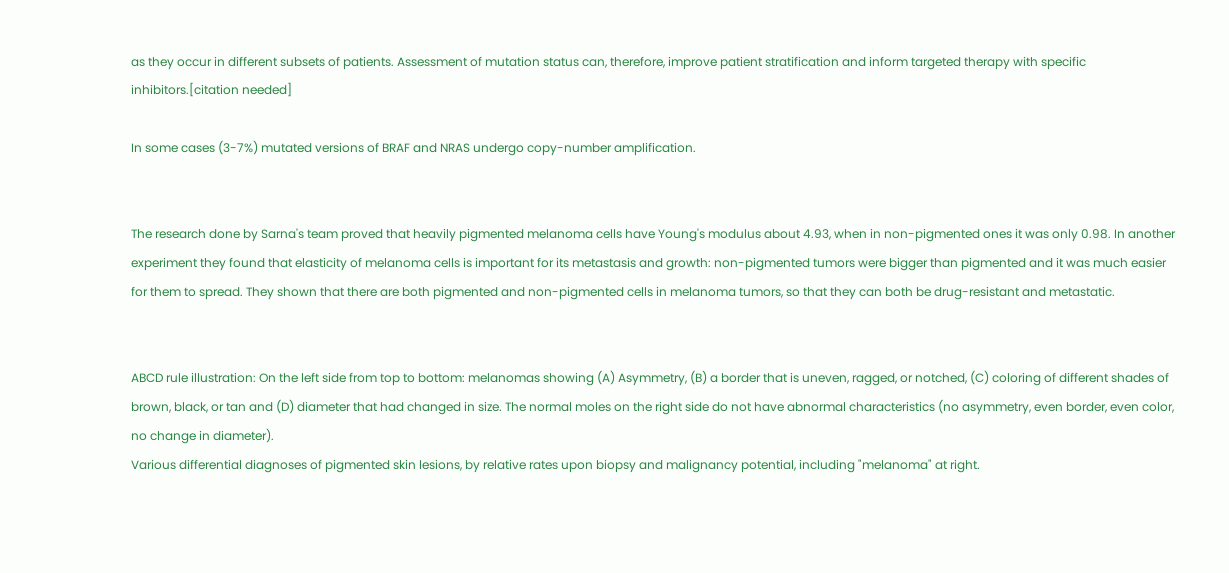as they occur in different subsets of patients. Assessment of mutation status can, therefore, improve patient stratification and inform targeted therapy with specific inhibitors.[citation needed]

In some cases (3-7%) mutated versions of BRAF and NRAS undergo copy-number amplification.


The research done by Sarna's team proved that heavily pigmented melanoma cells have Young's modulus about 4.93, when in non-pigmented ones it was only 0.98. In another experiment they found that elasticity of melanoma cells is important for its metastasis and growth: non-pigmented tumors were bigger than pigmented and it was much easier for them to spread. They shown that there are both pigmented and non-pigmented cells in melanoma tumors, so that they can both be drug-resistant and metastatic.


ABCD rule illustration: On the left side from top to bottom: melanomas showing (A) Asymmetry, (B) a border that is uneven, ragged, or notched, (C) coloring of different shades of brown, black, or tan and (D) diameter that had changed in size. The normal moles on the right side do not have abnormal characteristics (no asymmetry, even border, even color, no change in diameter).
Various differential diagnoses of pigmented skin lesions, by relative rates upon biopsy and malignancy potential, including "melanoma" at right.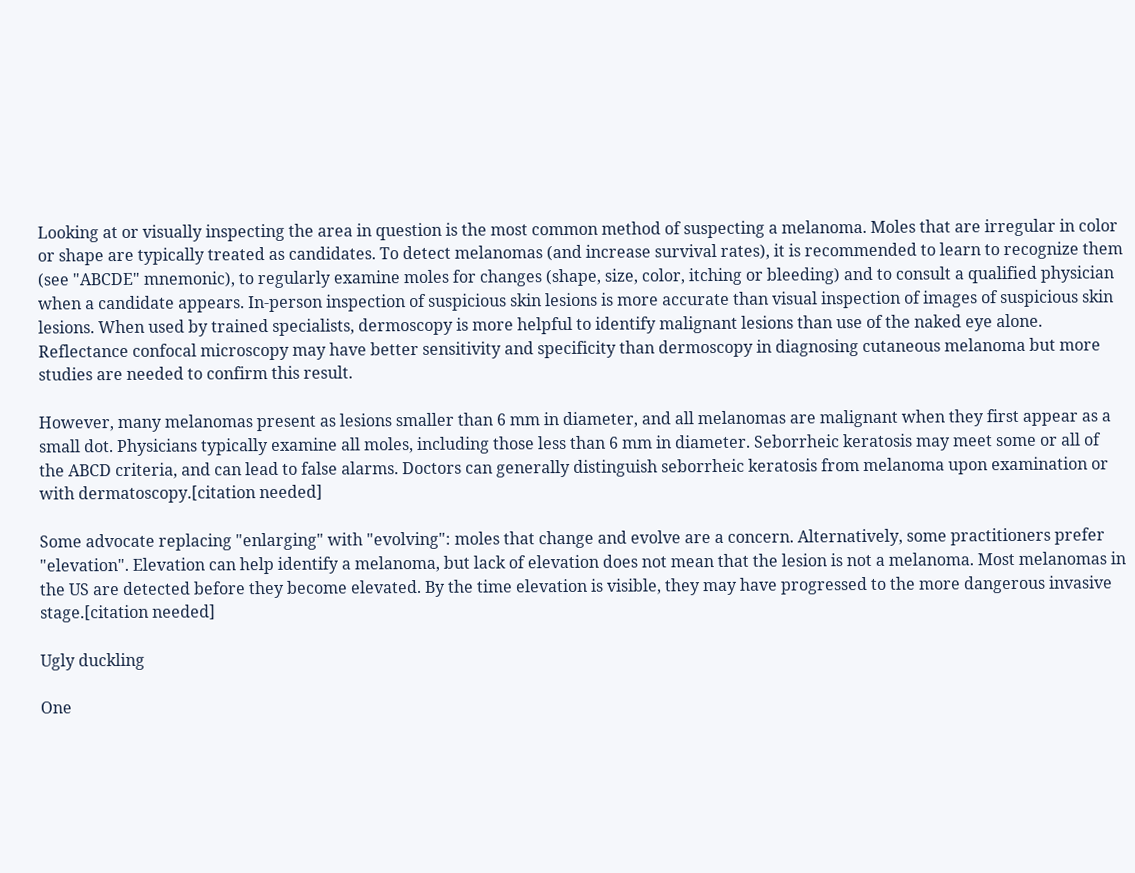Looking at or visually inspecting the area in question is the most common method of suspecting a melanoma. Moles that are irregular in color or shape are typically treated as candidates. To detect melanomas (and increase survival rates), it is recommended to learn to recognize them (see "ABCDE" mnemonic), to regularly examine moles for changes (shape, size, color, itching or bleeding) and to consult a qualified physician when a candidate appears. In-person inspection of suspicious skin lesions is more accurate than visual inspection of images of suspicious skin lesions. When used by trained specialists, dermoscopy is more helpful to identify malignant lesions than use of the naked eye alone. Reflectance confocal microscopy may have better sensitivity and specificity than dermoscopy in diagnosing cutaneous melanoma but more studies are needed to confirm this result.

However, many melanomas present as lesions smaller than 6 mm in diameter, and all melanomas are malignant when they first appear as a small dot. Physicians typically examine all moles, including those less than 6 mm in diameter. Seborrheic keratosis may meet some or all of the ABCD criteria, and can lead to false alarms. Doctors can generally distinguish seborrheic keratosis from melanoma upon examination or with dermatoscopy.[citation needed]

Some advocate replacing "enlarging" with "evolving": moles that change and evolve are a concern. Alternatively, some practitioners prefer "elevation". Elevation can help identify a melanoma, but lack of elevation does not mean that the lesion is not a melanoma. Most melanomas in the US are detected before they become elevated. By the time elevation is visible, they may have progressed to the more dangerous invasive stage.[citation needed]

Ugly duckling

One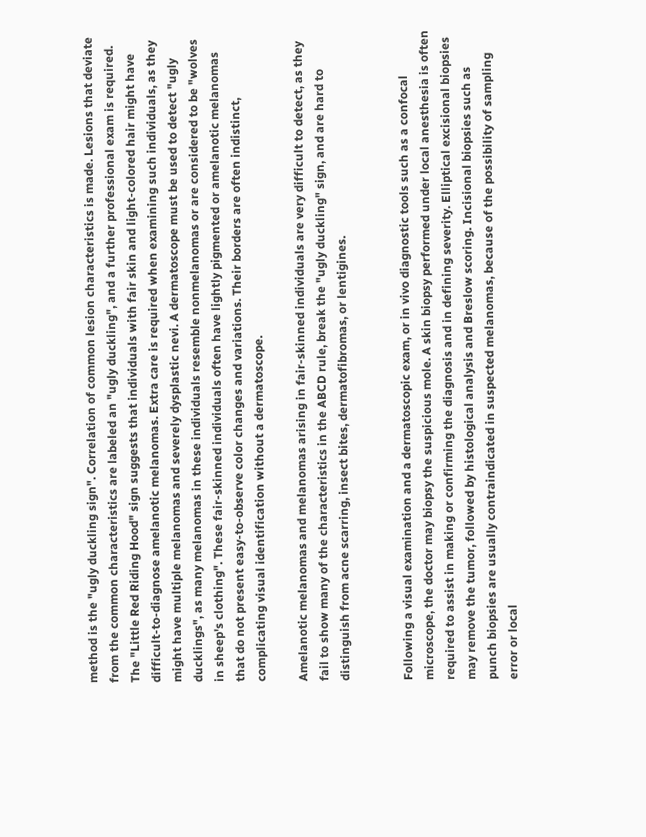method is the "ugly duckling sign". Correlation of common lesion characteristics is made. Lesions that deviate from the common characteristics are labeled an "ugly duckling", and a further professional exam is required. The "Little Red Riding Hood" sign suggests that individuals with fair skin and light-colored hair might have difficult-to-diagnose amelanotic melanomas. Extra care is required when examining such individuals, as they might have multiple melanomas and severely dysplastic nevi. A dermatoscope must be used to detect "ugly ducklings", as many melanomas in these individuals resemble nonmelanomas or are considered to be "wolves in sheep's clothing". These fair-skinned individuals often have lightly pigmented or amelanotic melanomas that do not present easy-to-observe color changes and variations. Their borders are often indistinct, complicating visual identification without a dermatoscope.

Amelanotic melanomas and melanomas arising in fair-skinned individuals are very difficult to detect, as they fail to show many of the characteristics in the ABCD rule, break the "ugly duckling" sign, and are hard to distinguish from acne scarring, insect bites, dermatofibromas, or lentigines.


Following a visual examination and a dermatoscopic exam, or in vivo diagnostic tools such as a confocal microscope, the doctor may biopsy the suspicious mole. A skin biopsy performed under local anesthesia is often required to assist in making or confirming the diagnosis and in defining severity. Elliptical excisional biopsies may remove the tumor, followed by histological analysis and Breslow scoring. Incisional biopsies such as punch biopsies are usually contraindicated in suspected melanomas, because of the possibility of sampling error or local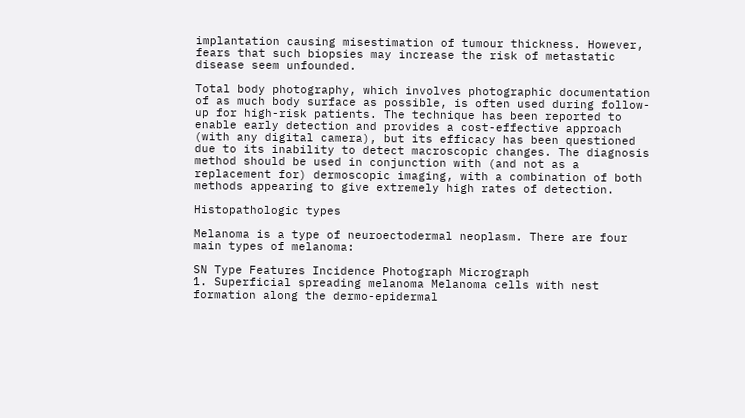implantation causing misestimation of tumour thickness. However, fears that such biopsies may increase the risk of metastatic disease seem unfounded.

Total body photography, which involves photographic documentation of as much body surface as possible, is often used during follow-up for high-risk patients. The technique has been reported to enable early detection and provides a cost-effective approach (with any digital camera), but its efficacy has been questioned due to its inability to detect macroscopic changes. The diagnosis method should be used in conjunction with (and not as a replacement for) dermoscopic imaging, with a combination of both methods appearing to give extremely high rates of detection.

Histopathologic types

Melanoma is a type of neuroectodermal neoplasm. There are four main types of melanoma:

SN Type Features Incidence Photograph Micrograph
1. Superficial spreading melanoma Melanoma cells with nest formation along the dermo-epidermal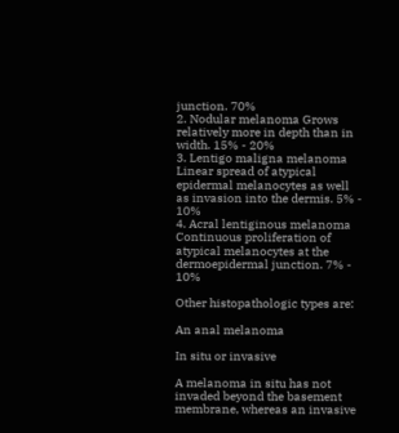junction. 70%
2. Nodular melanoma Grows relatively more in depth than in width. 15% - 20%
3. Lentigo maligna melanoma Linear spread of atypical epidermal melanocytes as well as invasion into the dermis. 5% - 10%
4. Acral lentiginous melanoma Continuous proliferation of atypical melanocytes at the dermoepidermal junction. 7% - 10%

Other histopathologic types are:

An anal melanoma

In situ or invasive

A melanoma in situ has not invaded beyond the basement membrane, whereas an invasive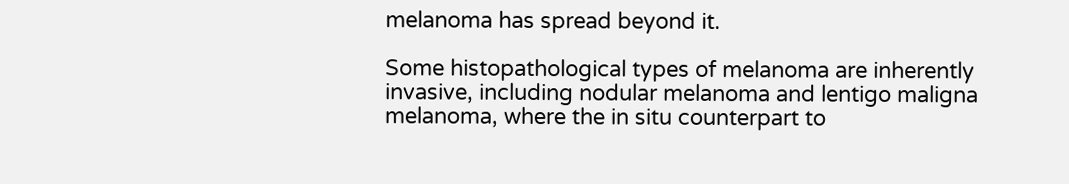melanoma has spread beyond it.

Some histopathological types of melanoma are inherently invasive, including nodular melanoma and lentigo maligna melanoma, where the in situ counterpart to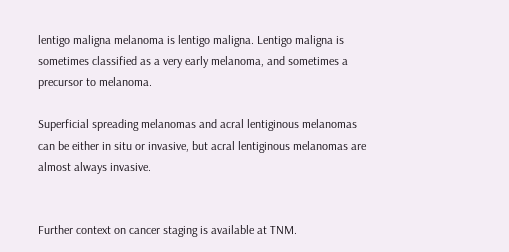lentigo maligna melanoma is lentigo maligna. Lentigo maligna is sometimes classified as a very early melanoma, and sometimes a precursor to melanoma.

Superficial spreading melanomas and acral lentiginous melanomas can be either in situ or invasive, but acral lentiginous melanomas are almost always invasive.


Further context on cancer staging is available at TNM.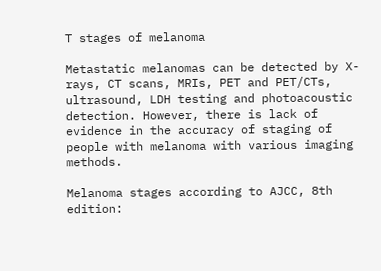T stages of melanoma

Metastatic melanomas can be detected by X-rays, CT scans, MRIs, PET and PET/CTs, ultrasound, LDH testing and photoacoustic detection. However, there is lack of evidence in the accuracy of staging of people with melanoma with various imaging methods.

Melanoma stages according to AJCC, 8th edition: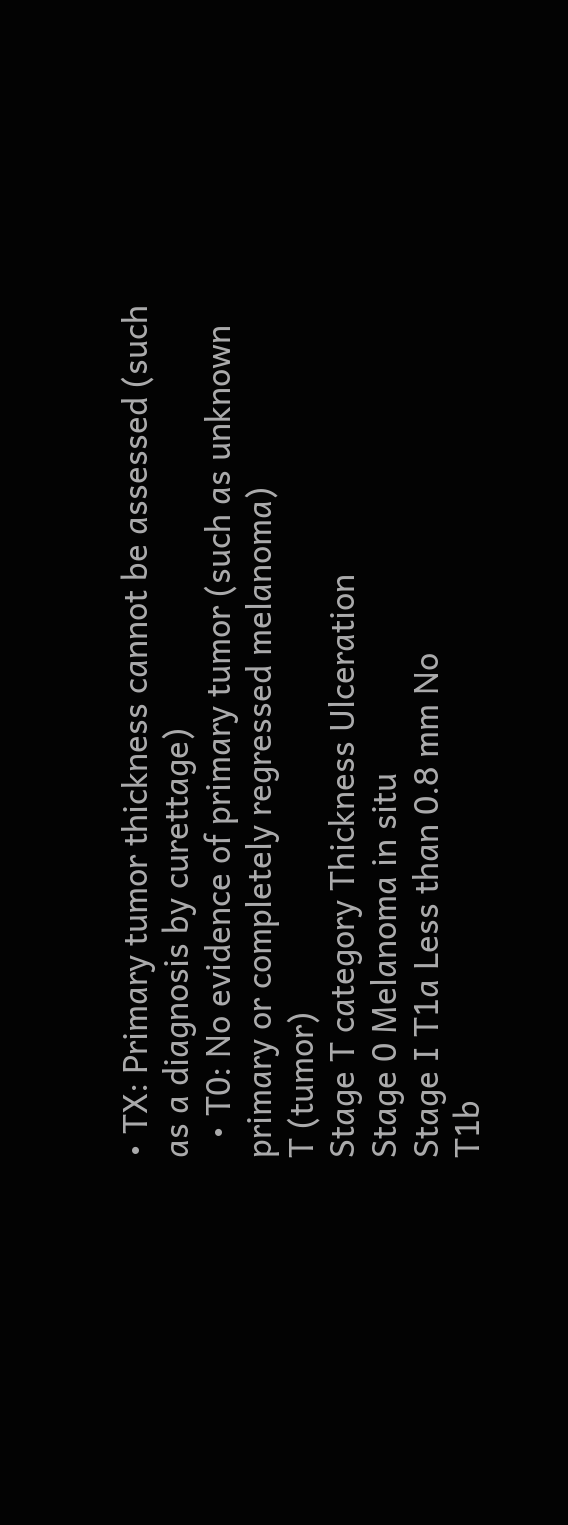• TX: Primary tumor thickness cannot be assessed (such as a diagnosis by curettage)
  • T0: No evidence of primary tumor (such as unknown primary or completely regressed melanoma)
T (tumor)
Stage T category Thickness Ulceration
Stage 0 Melanoma in situ
Stage I T1a Less than 0.8 mm No
T1b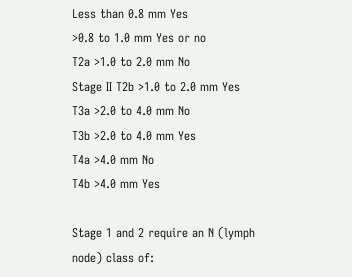Less than 0.8 mm Yes
>0.8 to 1.0 mm Yes or no
T2a >1.0 to 2.0 mm No
Stage II T2b >1.0 to 2.0 mm Yes
T3a >2.0 to 4.0 mm No
T3b >2.0 to 4.0 mm Yes
T4a >4.0 mm No
T4b >4.0 mm Yes

Stage 1 and 2 require an N (lymph node) class of: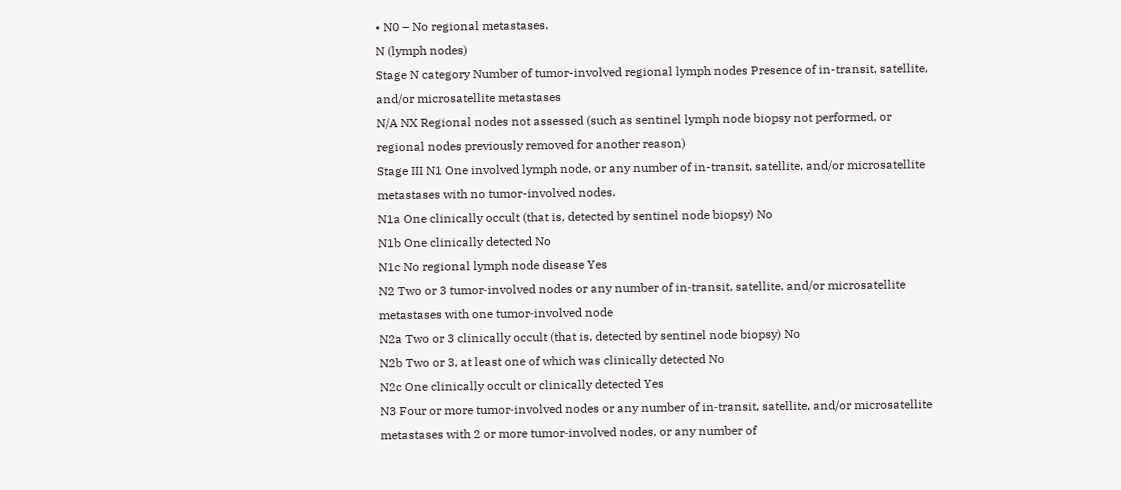• N0 – No regional metastases.
N (lymph nodes)
Stage N category Number of tumor-involved regional lymph nodes Presence of in-transit, satellite, and/or microsatellite metastases
N/A NX Regional nodes not assessed (such as sentinel lymph node biopsy not performed, or regional nodes previously removed for another reason)
Stage III N1 One involved lymph node, or any number of in-transit, satellite, and/or microsatellite metastases with no tumor-involved nodes.
N1a One clinically occult (that is, detected by sentinel node biopsy) No
N1b One clinically detected No
N1c No regional lymph node disease Yes
N2 Two or 3 tumor‐involved nodes or any number of in‐transit, satellite, and/or microsatellite metastases with one tumor‐involved node
N2a Two or 3 clinically occult (that is, detected by sentinel node biopsy) No
N2b Two or 3, at least one of which was clinically detected No
N2c One clinically occult or clinically detected Yes
N3 Four or more tumor‐involved nodes or any number of in‐transit, satellite, and/or microsatellite metastases with 2 or more tumor‐involved nodes, or any number of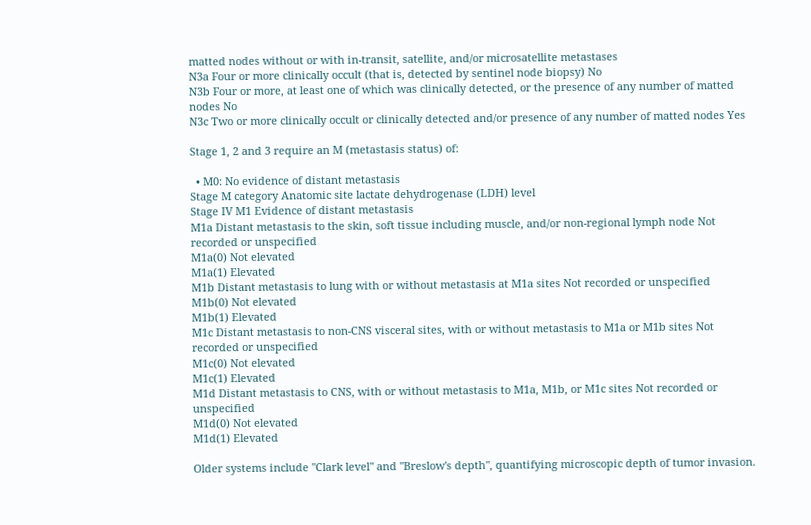matted nodes without or with in‐transit, satellite, and/or microsatellite metastases
N3a Four or more clinically occult (that is, detected by sentinel node biopsy) No
N3b Four or more, at least one of which was clinically detected, or the presence of any number of matted nodes No
N3c Two or more clinically occult or clinically detected and/or presence of any number of matted nodes Yes

Stage 1, 2 and 3 require an M (metastasis status) of:

  • M0: No evidence of distant metastasis
Stage M category Anatomic site lactate dehydrogenase (LDH) level
Stage IV M1 Evidence of distant metastasis
M1a Distant metastasis to the skin, soft tissue including muscle, and/or non-regional lymph node Not recorded or unspecified
M1a(0) Not elevated
M1a(1) Elevated
M1b Distant metastasis to lung with or without metastasis at M1a sites Not recorded or unspecified
M1b(0) Not elevated
M1b(1) Elevated
M1c Distant metastasis to non‐CNS visceral sites, with or without metastasis to M1a or M1b sites Not recorded or unspecified
M1c(0) Not elevated
M1c(1) Elevated
M1d Distant metastasis to CNS, with or without metastasis to M1a, M1b, or M1c sites Not recorded or unspecified
M1d(0) Not elevated
M1d(1) Elevated

Older systems include "Clark level" and "Breslow's depth", quantifying microscopic depth of tumor invasion.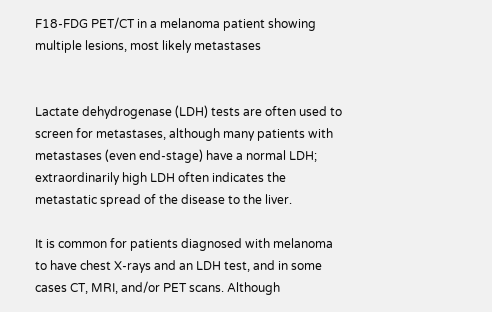F18-FDG PET/CT in a melanoma patient showing multiple lesions, most likely metastases


Lactate dehydrogenase (LDH) tests are often used to screen for metastases, although many patients with metastases (even end-stage) have a normal LDH; extraordinarily high LDH often indicates the metastatic spread of the disease to the liver.

It is common for patients diagnosed with melanoma to have chest X-rays and an LDH test, and in some cases CT, MRI, and/or PET scans. Although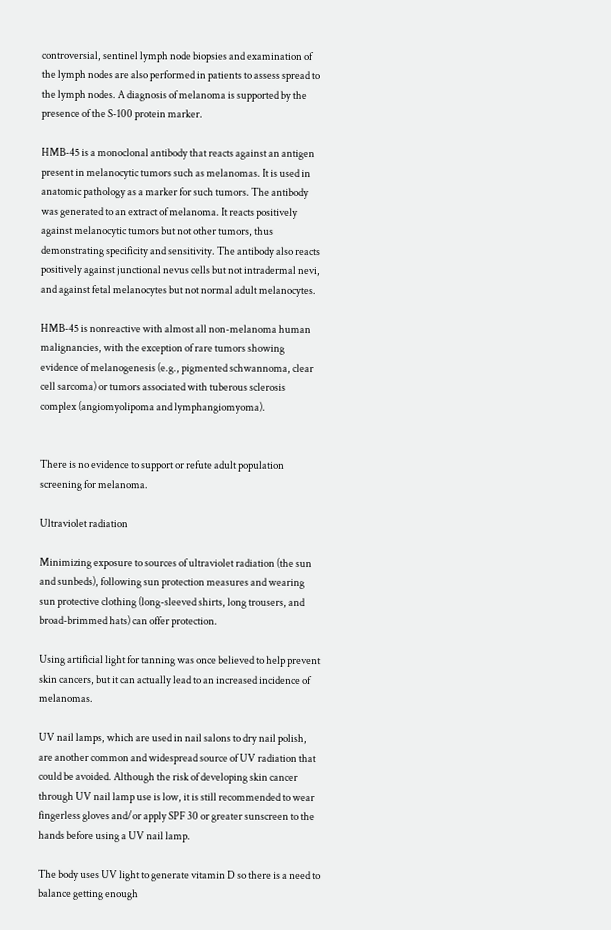controversial, sentinel lymph node biopsies and examination of the lymph nodes are also performed in patients to assess spread to the lymph nodes. A diagnosis of melanoma is supported by the presence of the S-100 protein marker.

HMB-45 is a monoclonal antibody that reacts against an antigen present in melanocytic tumors such as melanomas. It is used in anatomic pathology as a marker for such tumors. The antibody was generated to an extract of melanoma. It reacts positively against melanocytic tumors but not other tumors, thus demonstrating specificity and sensitivity. The antibody also reacts positively against junctional nevus cells but not intradermal nevi, and against fetal melanocytes but not normal adult melanocytes.

HMB-45 is nonreactive with almost all non-melanoma human malignancies, with the exception of rare tumors showing evidence of melanogenesis (e.g., pigmented schwannoma, clear cell sarcoma) or tumors associated with tuberous sclerosis complex (angiomyolipoma and lymphangiomyoma).


There is no evidence to support or refute adult population screening for melanoma.

Ultraviolet radiation

Minimizing exposure to sources of ultraviolet radiation (the sun and sunbeds), following sun protection measures and wearing sun protective clothing (long-sleeved shirts, long trousers, and broad-brimmed hats) can offer protection.

Using artificial light for tanning was once believed to help prevent skin cancers, but it can actually lead to an increased incidence of melanomas.

UV nail lamps, which are used in nail salons to dry nail polish, are another common and widespread source of UV radiation that could be avoided. Although the risk of developing skin cancer through UV nail lamp use is low, it is still recommended to wear fingerless gloves and/or apply SPF 30 or greater sunscreen to the hands before using a UV nail lamp.

The body uses UV light to generate vitamin D so there is a need to balance getting enough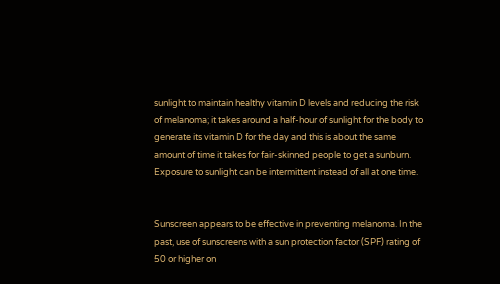sunlight to maintain healthy vitamin D levels and reducing the risk of melanoma; it takes around a half-hour of sunlight for the body to generate its vitamin D for the day and this is about the same amount of time it takes for fair-skinned people to get a sunburn. Exposure to sunlight can be intermittent instead of all at one time.


Sunscreen appears to be effective in preventing melanoma. In the past, use of sunscreens with a sun protection factor (SPF) rating of 50 or higher on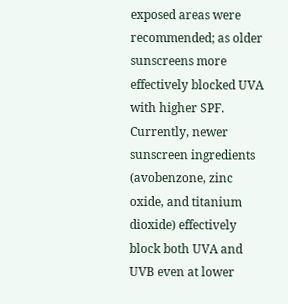exposed areas were recommended; as older sunscreens more effectively blocked UVA with higher SPF. Currently, newer sunscreen ingredients (avobenzone, zinc oxide, and titanium dioxide) effectively block both UVA and UVB even at lower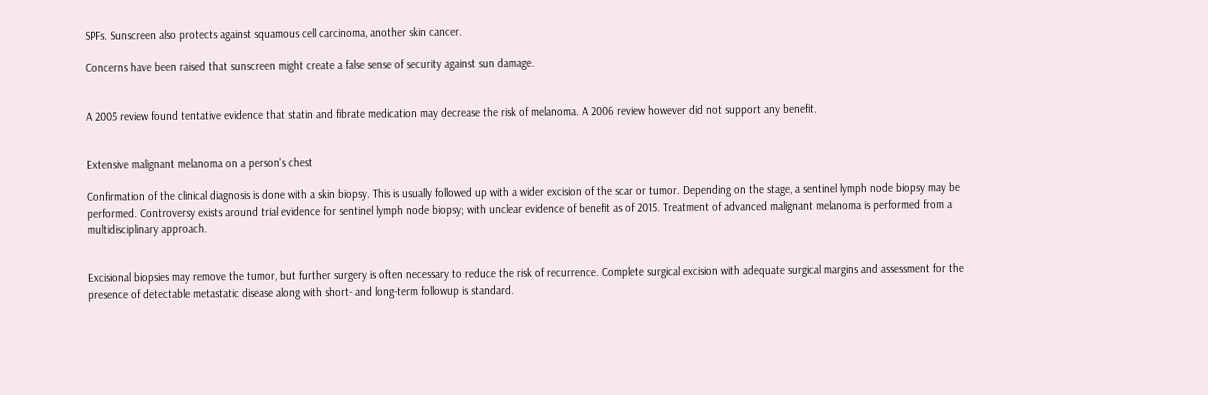SPFs. Sunscreen also protects against squamous cell carcinoma, another skin cancer.

Concerns have been raised that sunscreen might create a false sense of security against sun damage.


A 2005 review found tentative evidence that statin and fibrate medication may decrease the risk of melanoma. A 2006 review however did not support any benefit.


Extensive malignant melanoma on a person's chest

Confirmation of the clinical diagnosis is done with a skin biopsy. This is usually followed up with a wider excision of the scar or tumor. Depending on the stage, a sentinel lymph node biopsy may be performed. Controversy exists around trial evidence for sentinel lymph node biopsy; with unclear evidence of benefit as of 2015. Treatment of advanced malignant melanoma is performed from a multidisciplinary approach.


Excisional biopsies may remove the tumor, but further surgery is often necessary to reduce the risk of recurrence. Complete surgical excision with adequate surgical margins and assessment for the presence of detectable metastatic disease along with short- and long-term followup is standard.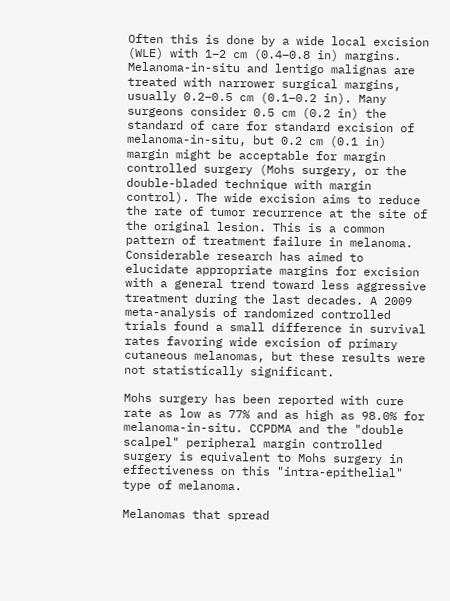Often this is done by a wide local excision (WLE) with 1–2 cm (0.4–0.8 in) margins. Melanoma-in-situ and lentigo malignas are treated with narrower surgical margins, usually 0.2–0.5 cm (0.1–0.2 in). Many surgeons consider 0.5 cm (0.2 in) the standard of care for standard excision of melanoma-in-situ, but 0.2 cm (0.1 in) margin might be acceptable for margin controlled surgery (Mohs surgery, or the double-bladed technique with margin control). The wide excision aims to reduce the rate of tumor recurrence at the site of the original lesion. This is a common pattern of treatment failure in melanoma. Considerable research has aimed to elucidate appropriate margins for excision with a general trend toward less aggressive treatment during the last decades. A 2009 meta-analysis of randomized controlled trials found a small difference in survival rates favoring wide excision of primary cutaneous melanomas, but these results were not statistically significant.

Mohs surgery has been reported with cure rate as low as 77% and as high as 98.0% for melanoma-in-situ. CCPDMA and the "double scalpel" peripheral margin controlled surgery is equivalent to Mohs surgery in effectiveness on this "intra-epithelial" type of melanoma.

Melanomas that spread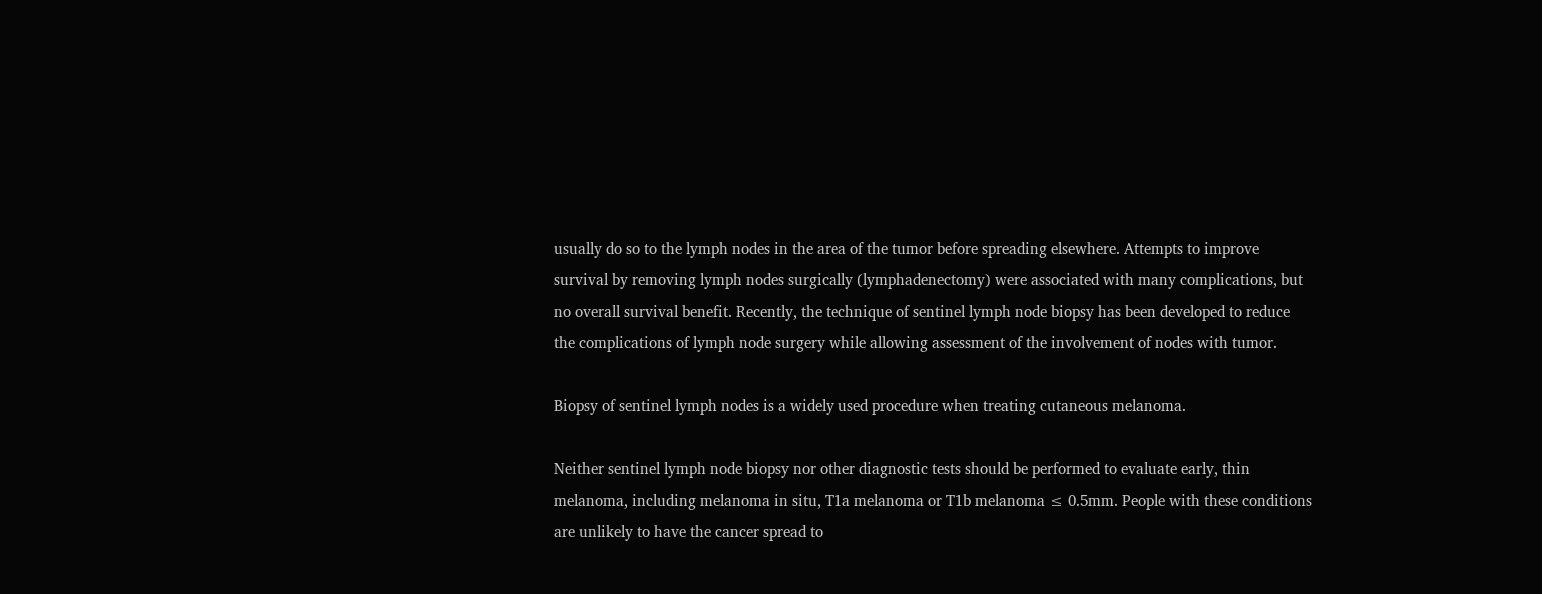usually do so to the lymph nodes in the area of the tumor before spreading elsewhere. Attempts to improve survival by removing lymph nodes surgically (lymphadenectomy) were associated with many complications, but no overall survival benefit. Recently, the technique of sentinel lymph node biopsy has been developed to reduce the complications of lymph node surgery while allowing assessment of the involvement of nodes with tumor.

Biopsy of sentinel lymph nodes is a widely used procedure when treating cutaneous melanoma.

Neither sentinel lymph node biopsy nor other diagnostic tests should be performed to evaluate early, thin melanoma, including melanoma in situ, T1a melanoma or T1b melanoma ≤ 0.5mm. People with these conditions are unlikely to have the cancer spread to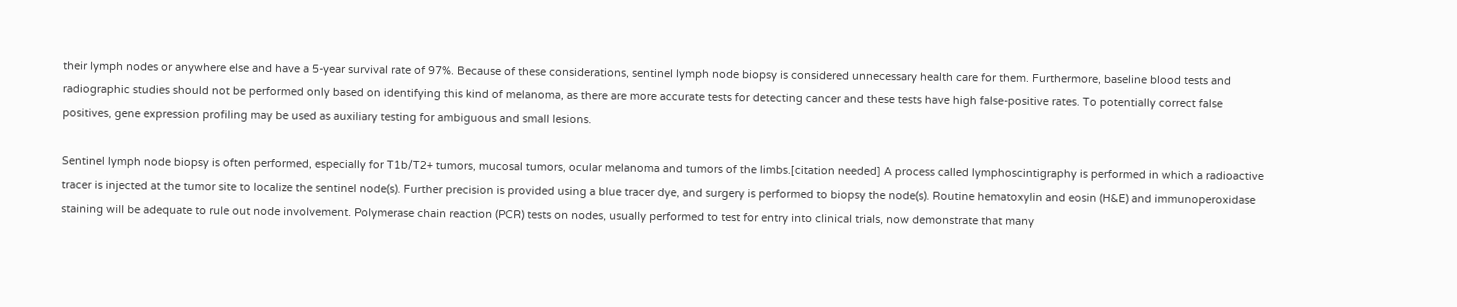their lymph nodes or anywhere else and have a 5-year survival rate of 97%. Because of these considerations, sentinel lymph node biopsy is considered unnecessary health care for them. Furthermore, baseline blood tests and radiographic studies should not be performed only based on identifying this kind of melanoma, as there are more accurate tests for detecting cancer and these tests have high false-positive rates. To potentially correct false positives, gene expression profiling may be used as auxiliary testing for ambiguous and small lesions.

Sentinel lymph node biopsy is often performed, especially for T1b/T2+ tumors, mucosal tumors, ocular melanoma and tumors of the limbs.[citation needed] A process called lymphoscintigraphy is performed in which a radioactive tracer is injected at the tumor site to localize the sentinel node(s). Further precision is provided using a blue tracer dye, and surgery is performed to biopsy the node(s). Routine hematoxylin and eosin (H&E) and immunoperoxidase staining will be adequate to rule out node involvement. Polymerase chain reaction (PCR) tests on nodes, usually performed to test for entry into clinical trials, now demonstrate that many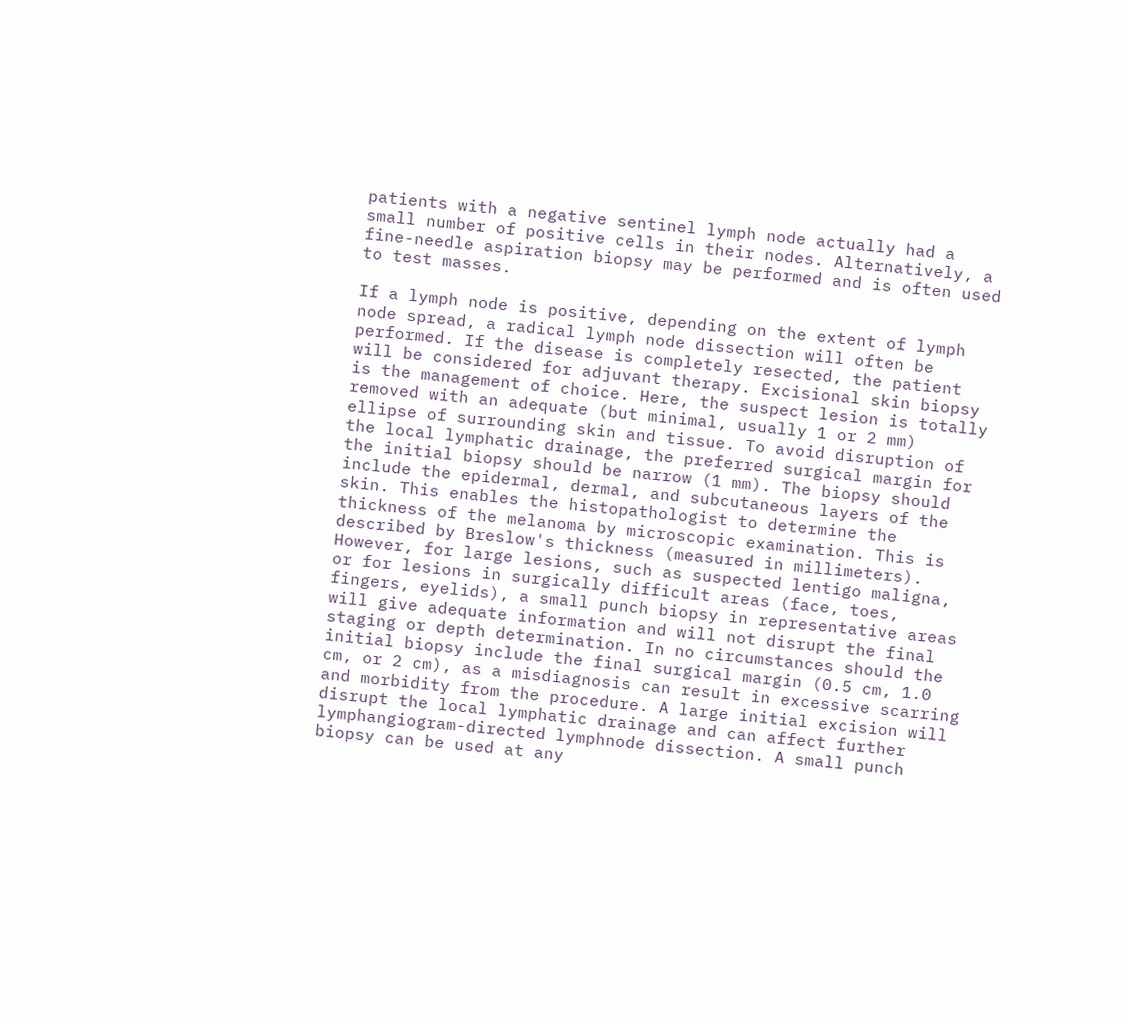patients with a negative sentinel lymph node actually had a small number of positive cells in their nodes. Alternatively, a fine-needle aspiration biopsy may be performed and is often used to test masses.

If a lymph node is positive, depending on the extent of lymph node spread, a radical lymph node dissection will often be performed. If the disease is completely resected, the patient will be considered for adjuvant therapy. Excisional skin biopsy is the management of choice. Here, the suspect lesion is totally removed with an adequate (but minimal, usually 1 or 2 mm) ellipse of surrounding skin and tissue. To avoid disruption of the local lymphatic drainage, the preferred surgical margin for the initial biopsy should be narrow (1 mm). The biopsy should include the epidermal, dermal, and subcutaneous layers of the skin. This enables the histopathologist to determine the thickness of the melanoma by microscopic examination. This is described by Breslow's thickness (measured in millimeters). However, for large lesions, such as suspected lentigo maligna, or for lesions in surgically difficult areas (face, toes, fingers, eyelids), a small punch biopsy in representative areas will give adequate information and will not disrupt the final staging or depth determination. In no circumstances should the initial biopsy include the final surgical margin (0.5 cm, 1.0 cm, or 2 cm), as a misdiagnosis can result in excessive scarring and morbidity from the procedure. A large initial excision will disrupt the local lymphatic drainage and can affect further lymphangiogram-directed lymphnode dissection. A small punch biopsy can be used at any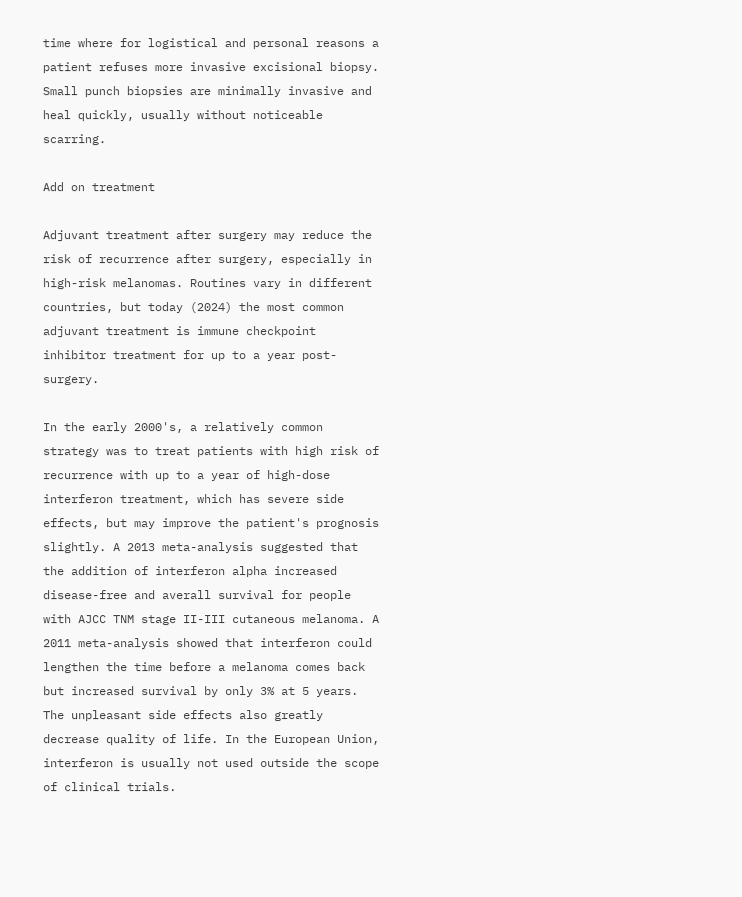time where for logistical and personal reasons a patient refuses more invasive excisional biopsy. Small punch biopsies are minimally invasive and heal quickly, usually without noticeable scarring.

Add on treatment

Adjuvant treatment after surgery may reduce the risk of recurrence after surgery, especially in high-risk melanomas. Routines vary in different countries, but today (2024) the most common adjuvant treatment is immune checkpoint inhibitor treatment for up to a year post-surgery.

In the early 2000's, a relatively common strategy was to treat patients with high risk of recurrence with up to a year of high-dose interferon treatment, which has severe side effects, but may improve the patient's prognosis slightly. A 2013 meta-analysis suggested that the addition of interferon alpha increased disease-free and averall survival for people with AJCC TNM stage II-III cutaneous melanoma. A 2011 meta-analysis showed that interferon could lengthen the time before a melanoma comes back but increased survival by only 3% at 5 years. The unpleasant side effects also greatly decrease quality of life. In the European Union, interferon is usually not used outside the scope of clinical trials.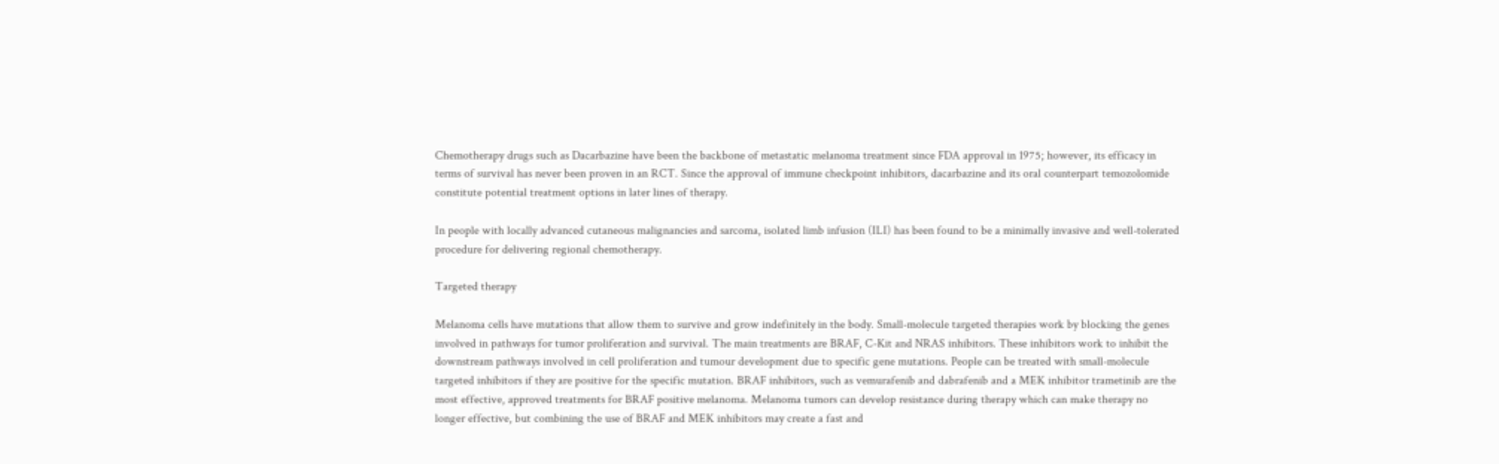Chemotherapy drugs such as Dacarbazine have been the backbone of metastatic melanoma treatment since FDA approval in 1975; however, its efficacy in terms of survival has never been proven in an RCT. Since the approval of immune checkpoint inhibitors, dacarbazine and its oral counterpart temozolomide constitute potential treatment options in later lines of therapy.

In people with locally advanced cutaneous malignancies and sarcoma, isolated limb infusion (ILI) has been found to be a minimally invasive and well-tolerated procedure for delivering regional chemotherapy.

Targeted therapy

Melanoma cells have mutations that allow them to survive and grow indefinitely in the body. Small-molecule targeted therapies work by blocking the genes involved in pathways for tumor proliferation and survival. The main treatments are BRAF, C-Kit and NRAS inhibitors. These inhibitors work to inhibit the downstream pathways involved in cell proliferation and tumour development due to specific gene mutations. People can be treated with small-molecule targeted inhibitors if they are positive for the specific mutation. BRAF inhibitors, such as vemurafenib and dabrafenib and a MEK inhibitor trametinib are the most effective, approved treatments for BRAF positive melanoma. Melanoma tumors can develop resistance during therapy which can make therapy no longer effective, but combining the use of BRAF and MEK inhibitors may create a fast and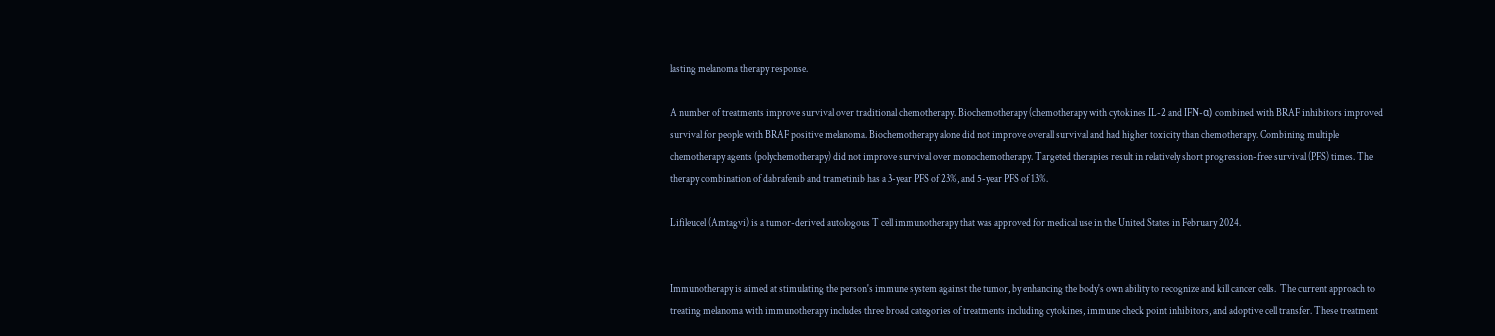lasting melanoma therapy response.

A number of treatments improve survival over traditional chemotherapy. Biochemotherapy (chemotherapy with cytokines IL-2 and IFN-α) combined with BRAF inhibitors improved survival for people with BRAF positive melanoma. Biochemotherapy alone did not improve overall survival and had higher toxicity than chemotherapy. Combining multiple chemotherapy agents (polychemotherapy) did not improve survival over monochemotherapy. Targeted therapies result in relatively short progression-free survival (PFS) times. The therapy combination of dabrafenib and trametinib has a 3-year PFS of 23%, and 5-year PFS of 13%.

Lifileucel (Amtagvi) is a tumor-derived autologous T cell immunotherapy that was approved for medical use in the United States in February 2024.


Immunotherapy is aimed at stimulating the person's immune system against the tumor, by enhancing the body's own ability to recognize and kill cancer cells.  The current approach to treating melanoma with immunotherapy includes three broad categories of treatments including cytokines, immune check point inhibitors, and adoptive cell transfer. These treatment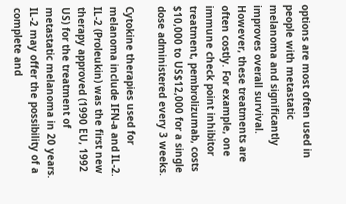options are most often used in people with metastatic melanoma and significantly improves overall survival. However, these treatments are often costly. For example, one immune check point inhibitor treatment, pembrolizumab, costs $10,000 to US$12,000 for a single dose administered every 3 weeks.

Cytokine therapies used for melanoma include IFN-a and IL-2. IL-2 (Proleukin) was the first new therapy approved (1990 EU, 1992 US) for the treatment of metastatic melanoma in 20 years. IL-2 may offer the possibility of a complete and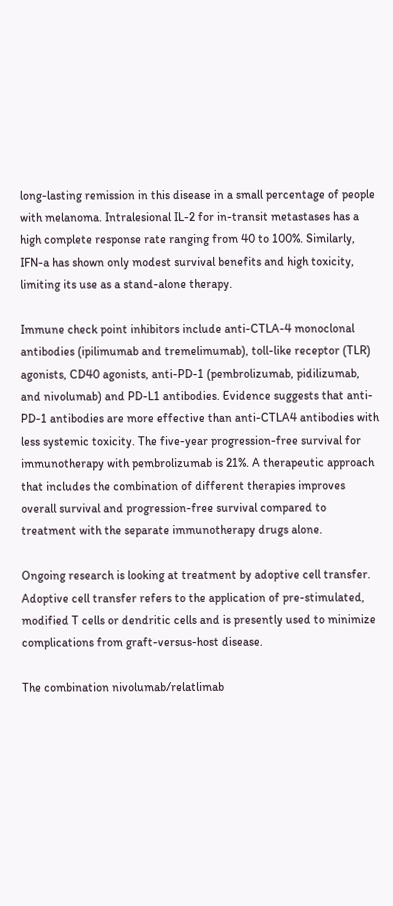long-lasting remission in this disease in a small percentage of people with melanoma. Intralesional IL-2 for in-transit metastases has a high complete response rate ranging from 40 to 100%. Similarly, IFN-a has shown only modest survival benefits and high toxicity, limiting its use as a stand-alone therapy.

Immune check point inhibitors include anti-CTLA-4 monoclonal antibodies (ipilimumab and tremelimumab), toll-like receptor (TLR) agonists, CD40 agonists, anti-PD-1 (pembrolizumab, pidilizumab, and nivolumab) and PD-L1 antibodies. Evidence suggests that anti-PD-1 antibodies are more effective than anti-CTLA4 antibodies with less systemic toxicity. The five-year progression-free survival for immunotherapy with pembrolizumab is 21%. A therapeutic approach that includes the combination of different therapies improves overall survival and progression-free survival compared to treatment with the separate immunotherapy drugs alone.

Ongoing research is looking at treatment by adoptive cell transfer. Adoptive cell transfer refers to the application of pre-stimulated, modified T cells or dendritic cells and is presently used to minimize complications from graft-versus-host disease.

The combination nivolumab/relatlimab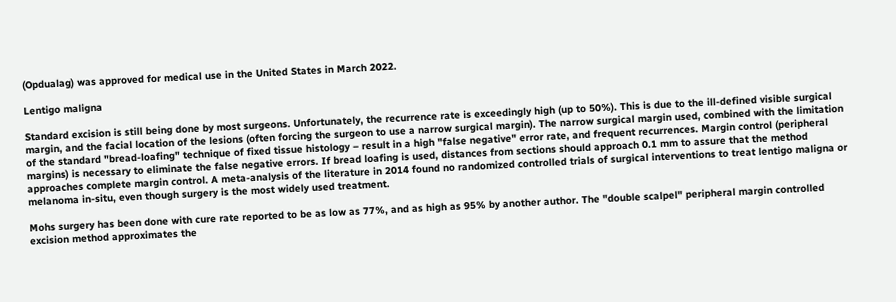(Opdualag) was approved for medical use in the United States in March 2022.

Lentigo maligna

Standard excision is still being done by most surgeons. Unfortunately, the recurrence rate is exceedingly high (up to 50%). This is due to the ill-defined visible surgical margin, and the facial location of the lesions (often forcing the surgeon to use a narrow surgical margin). The narrow surgical margin used, combined with the limitation of the standard "bread-loafing" technique of fixed tissue histology – result in a high "false negative" error rate, and frequent recurrences. Margin control (peripheral margins) is necessary to eliminate the false negative errors. If bread loafing is used, distances from sections should approach 0.1 mm to assure that the method approaches complete margin control. A meta-analysis of the literature in 2014 found no randomized controlled trials of surgical interventions to treat lentigo maligna or melanoma in-situ, even though surgery is the most widely used treatment.

Mohs surgery has been done with cure rate reported to be as low as 77%, and as high as 95% by another author. The "double scalpel" peripheral margin controlled excision method approximates the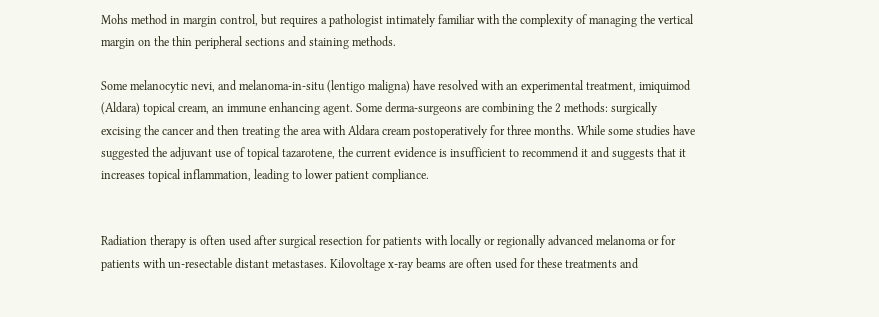Mohs method in margin control, but requires a pathologist intimately familiar with the complexity of managing the vertical margin on the thin peripheral sections and staining methods.

Some melanocytic nevi, and melanoma-in-situ (lentigo maligna) have resolved with an experimental treatment, imiquimod (Aldara) topical cream, an immune enhancing agent. Some derma-surgeons are combining the 2 methods: surgically excising the cancer and then treating the area with Aldara cream postoperatively for three months. While some studies have suggested the adjuvant use of topical tazarotene, the current evidence is insufficient to recommend it and suggests that it increases topical inflammation, leading to lower patient compliance.


Radiation therapy is often used after surgical resection for patients with locally or regionally advanced melanoma or for patients with un-resectable distant metastases. Kilovoltage x-ray beams are often used for these treatments and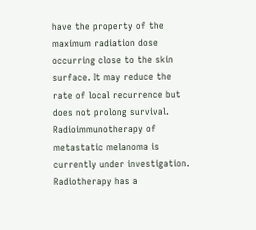have the property of the maximum radiation dose occurring close to the skin surface. It may reduce the rate of local recurrence but does not prolong survival. Radioimmunotherapy of metastatic melanoma is currently under investigation. Radiotherapy has a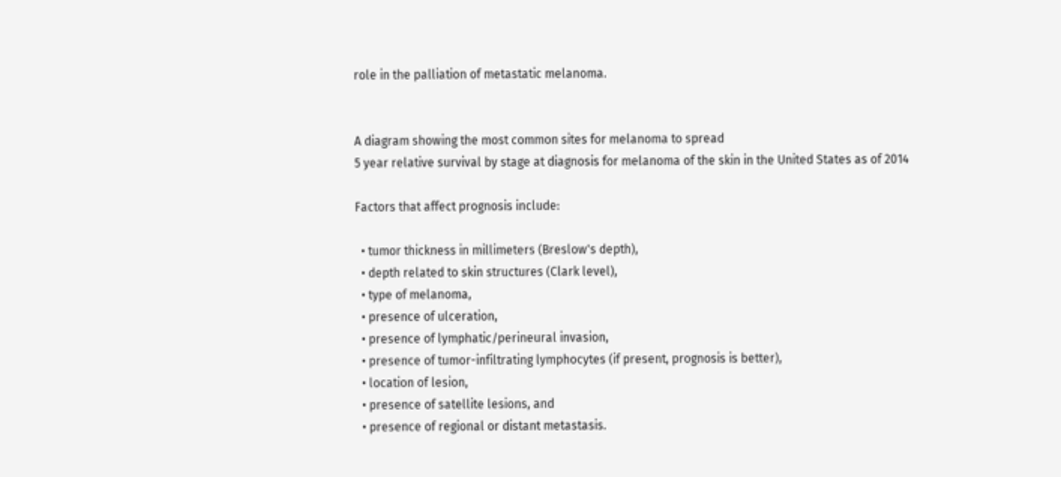role in the palliation of metastatic melanoma.


A diagram showing the most common sites for melanoma to spread
5 year relative survival by stage at diagnosis for melanoma of the skin in the United States as of 2014

Factors that affect prognosis include:

  • tumor thickness in millimeters (Breslow's depth),
  • depth related to skin structures (Clark level),
  • type of melanoma,
  • presence of ulceration,
  • presence of lymphatic/perineural invasion,
  • presence of tumor-infiltrating lymphocytes (if present, prognosis is better),
  • location of lesion,
  • presence of satellite lesions, and
  • presence of regional or distant metastasis.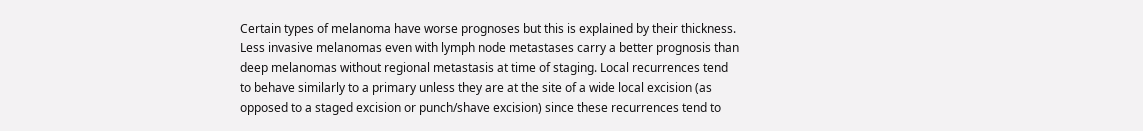Certain types of melanoma have worse prognoses but this is explained by their thickness. Less invasive melanomas even with lymph node metastases carry a better prognosis than deep melanomas without regional metastasis at time of staging. Local recurrences tend to behave similarly to a primary unless they are at the site of a wide local excision (as opposed to a staged excision or punch/shave excision) since these recurrences tend to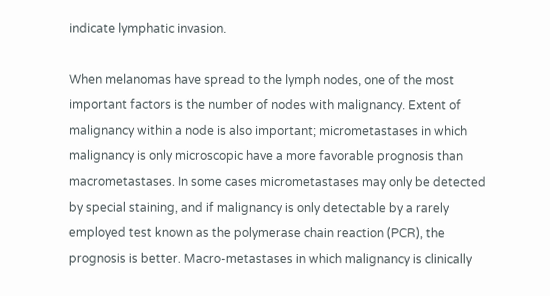indicate lymphatic invasion.

When melanomas have spread to the lymph nodes, one of the most important factors is the number of nodes with malignancy. Extent of malignancy within a node is also important; micrometastases in which malignancy is only microscopic have a more favorable prognosis than macrometastases. In some cases micrometastases may only be detected by special staining, and if malignancy is only detectable by a rarely employed test known as the polymerase chain reaction (PCR), the prognosis is better. Macro-metastases in which malignancy is clinically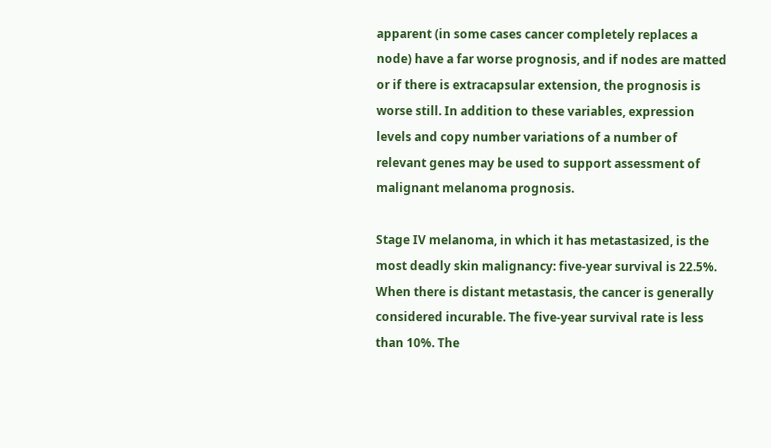apparent (in some cases cancer completely replaces a node) have a far worse prognosis, and if nodes are matted or if there is extracapsular extension, the prognosis is worse still. In addition to these variables, expression levels and copy number variations of a number of relevant genes may be used to support assessment of malignant melanoma prognosis.

Stage IV melanoma, in which it has metastasized, is the most deadly skin malignancy: five-year survival is 22.5%. When there is distant metastasis, the cancer is generally considered incurable. The five-year survival rate is less than 10%. The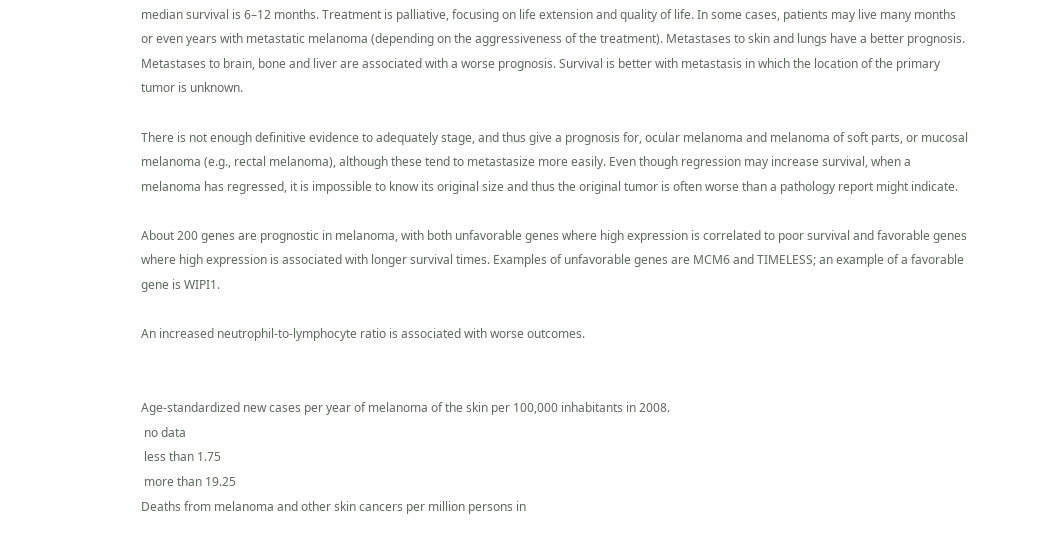median survival is 6–12 months. Treatment is palliative, focusing on life extension and quality of life. In some cases, patients may live many months or even years with metastatic melanoma (depending on the aggressiveness of the treatment). Metastases to skin and lungs have a better prognosis. Metastases to brain, bone and liver are associated with a worse prognosis. Survival is better with metastasis in which the location of the primary tumor is unknown.

There is not enough definitive evidence to adequately stage, and thus give a prognosis for, ocular melanoma and melanoma of soft parts, or mucosal melanoma (e.g., rectal melanoma), although these tend to metastasize more easily. Even though regression may increase survival, when a melanoma has regressed, it is impossible to know its original size and thus the original tumor is often worse than a pathology report might indicate.

About 200 genes are prognostic in melanoma, with both unfavorable genes where high expression is correlated to poor survival and favorable genes where high expression is associated with longer survival times. Examples of unfavorable genes are MCM6 and TIMELESS; an example of a favorable gene is WIPI1.

An increased neutrophil-to-lymphocyte ratio is associated with worse outcomes.


Age-standardized new cases per year of melanoma of the skin per 100,000 inhabitants in 2008.
 no data
 less than 1.75
 more than 19.25
Deaths from melanoma and other skin cancers per million persons in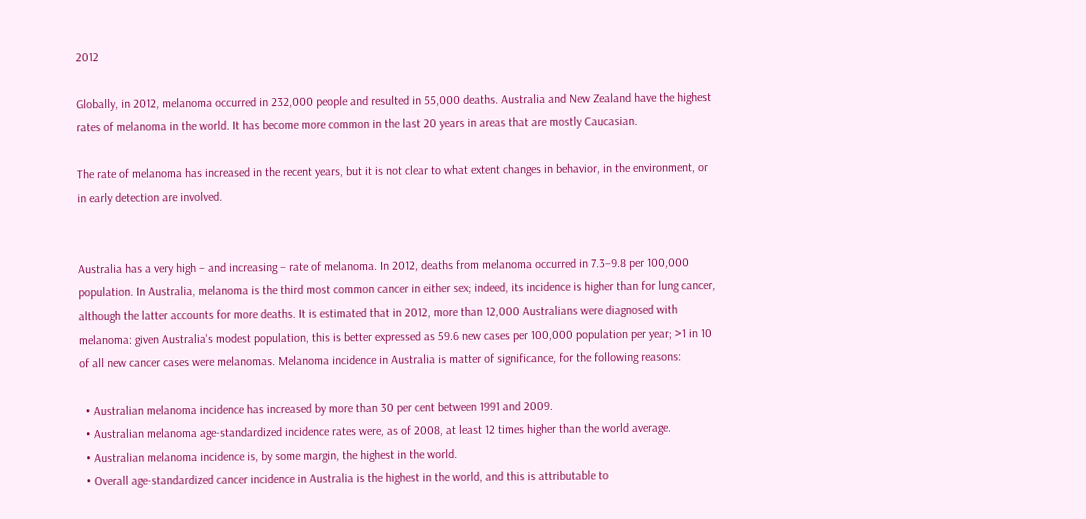2012

Globally, in 2012, melanoma occurred in 232,000 people and resulted in 55,000 deaths. Australia and New Zealand have the highest rates of melanoma in the world. It has become more common in the last 20 years in areas that are mostly Caucasian.

The rate of melanoma has increased in the recent years, but it is not clear to what extent changes in behavior, in the environment, or in early detection are involved.


Australia has a very high – and increasing – rate of melanoma. In 2012, deaths from melanoma occurred in 7.3–9.8 per 100,000 population. In Australia, melanoma is the third most common cancer in either sex; indeed, its incidence is higher than for lung cancer, although the latter accounts for more deaths. It is estimated that in 2012, more than 12,000 Australians were diagnosed with melanoma: given Australia's modest population, this is better expressed as 59.6 new cases per 100,000 population per year; >1 in 10 of all new cancer cases were melanomas. Melanoma incidence in Australia is matter of significance, for the following reasons:

  • Australian melanoma incidence has increased by more than 30 per cent between 1991 and 2009.
  • Australian melanoma age-standardized incidence rates were, as of 2008, at least 12 times higher than the world average.
  • Australian melanoma incidence is, by some margin, the highest in the world.
  • Overall age-standardized cancer incidence in Australia is the highest in the world, and this is attributable to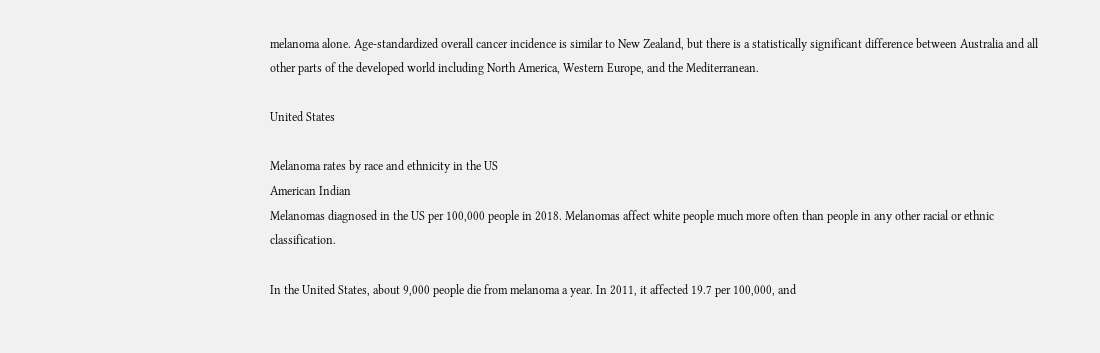melanoma alone. Age-standardized overall cancer incidence is similar to New Zealand, but there is a statistically significant difference between Australia and all other parts of the developed world including North America, Western Europe, and the Mediterranean.

United States

Melanoma rates by race and ethnicity in the US
American Indian
Melanomas diagnosed in the US per 100,000 people in 2018. Melanomas affect white people much more often than people in any other racial or ethnic classification.

In the United States, about 9,000 people die from melanoma a year. In 2011, it affected 19.7 per 100,000, and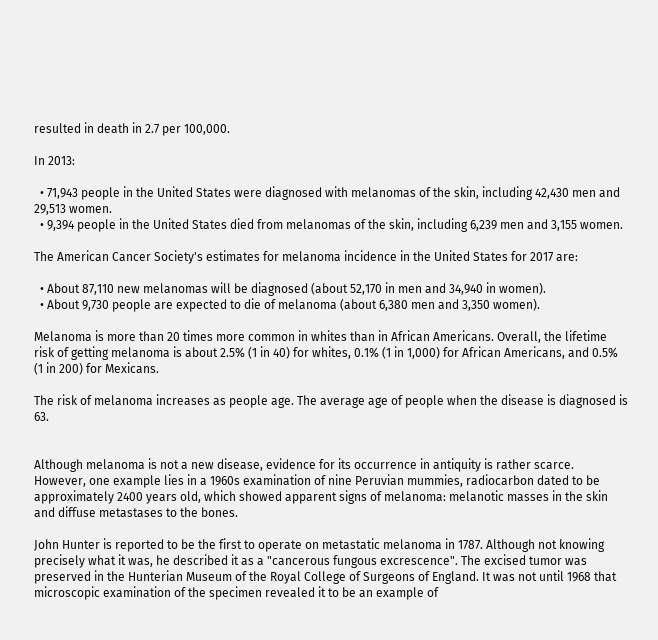resulted in death in 2.7 per 100,000.

In 2013:

  • 71,943 people in the United States were diagnosed with melanomas of the skin, including 42,430 men and 29,513 women.
  • 9,394 people in the United States died from melanomas of the skin, including 6,239 men and 3,155 women.

The American Cancer Society's estimates for melanoma incidence in the United States for 2017 are:

  • About 87,110 new melanomas will be diagnosed (about 52,170 in men and 34,940 in women).
  • About 9,730 people are expected to die of melanoma (about 6,380 men and 3,350 women).

Melanoma is more than 20 times more common in whites than in African Americans. Overall, the lifetime risk of getting melanoma is about 2.5% (1 in 40) for whites, 0.1% (1 in 1,000) for African Americans, and 0.5% (1 in 200) for Mexicans.

The risk of melanoma increases as people age. The average age of people when the disease is diagnosed is 63.


Although melanoma is not a new disease, evidence for its occurrence in antiquity is rather scarce. However, one example lies in a 1960s examination of nine Peruvian mummies, radiocarbon dated to be approximately 2400 years old, which showed apparent signs of melanoma: melanotic masses in the skin and diffuse metastases to the bones.

John Hunter is reported to be the first to operate on metastatic melanoma in 1787. Although not knowing precisely what it was, he described it as a "cancerous fungous excrescence". The excised tumor was preserved in the Hunterian Museum of the Royal College of Surgeons of England. It was not until 1968 that microscopic examination of the specimen revealed it to be an example of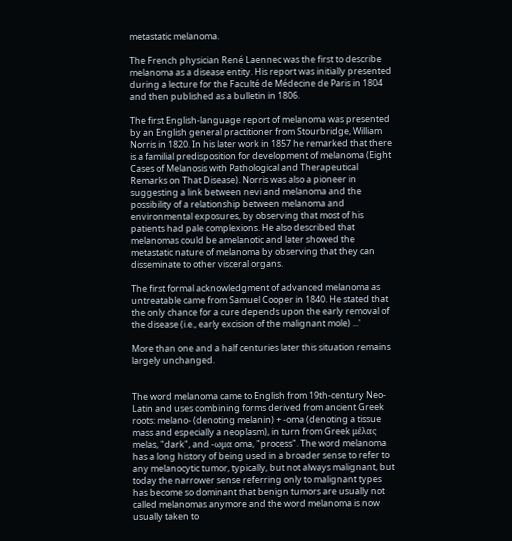metastatic melanoma.

The French physician René Laennec was the first to describe melanoma as a disease entity. His report was initially presented during a lecture for the Faculté de Médecine de Paris in 1804 and then published as a bulletin in 1806.

The first English-language report of melanoma was presented by an English general practitioner from Stourbridge, William Norris in 1820. In his later work in 1857 he remarked that there is a familial predisposition for development of melanoma (Eight Cases of Melanosis with Pathological and Therapeutical Remarks on That Disease). Norris was also a pioneer in suggesting a link between nevi and melanoma and the possibility of a relationship between melanoma and environmental exposures, by observing that most of his patients had pale complexions. He also described that melanomas could be amelanotic and later showed the metastatic nature of melanoma by observing that they can disseminate to other visceral organs.

The first formal acknowledgment of advanced melanoma as untreatable came from Samuel Cooper in 1840. He stated that the only chance for a cure depends upon the early removal of the disease (i.e., early excision of the malignant mole) ...'

More than one and a half centuries later this situation remains largely unchanged.


The word melanoma came to English from 19th-century Neo-Latin and uses combining forms derived from ancient Greek roots: melano- (denoting melanin) + -oma (denoting a tissue mass and especially a neoplasm), in turn from Greek μέλας melas, "dark", and -ωμα oma, "process". The word melanoma has a long history of being used in a broader sense to refer to any melanocytic tumor, typically, but not always malignant, but today the narrower sense referring only to malignant types has become so dominant that benign tumors are usually not called melanomas anymore and the word melanoma is now usually taken to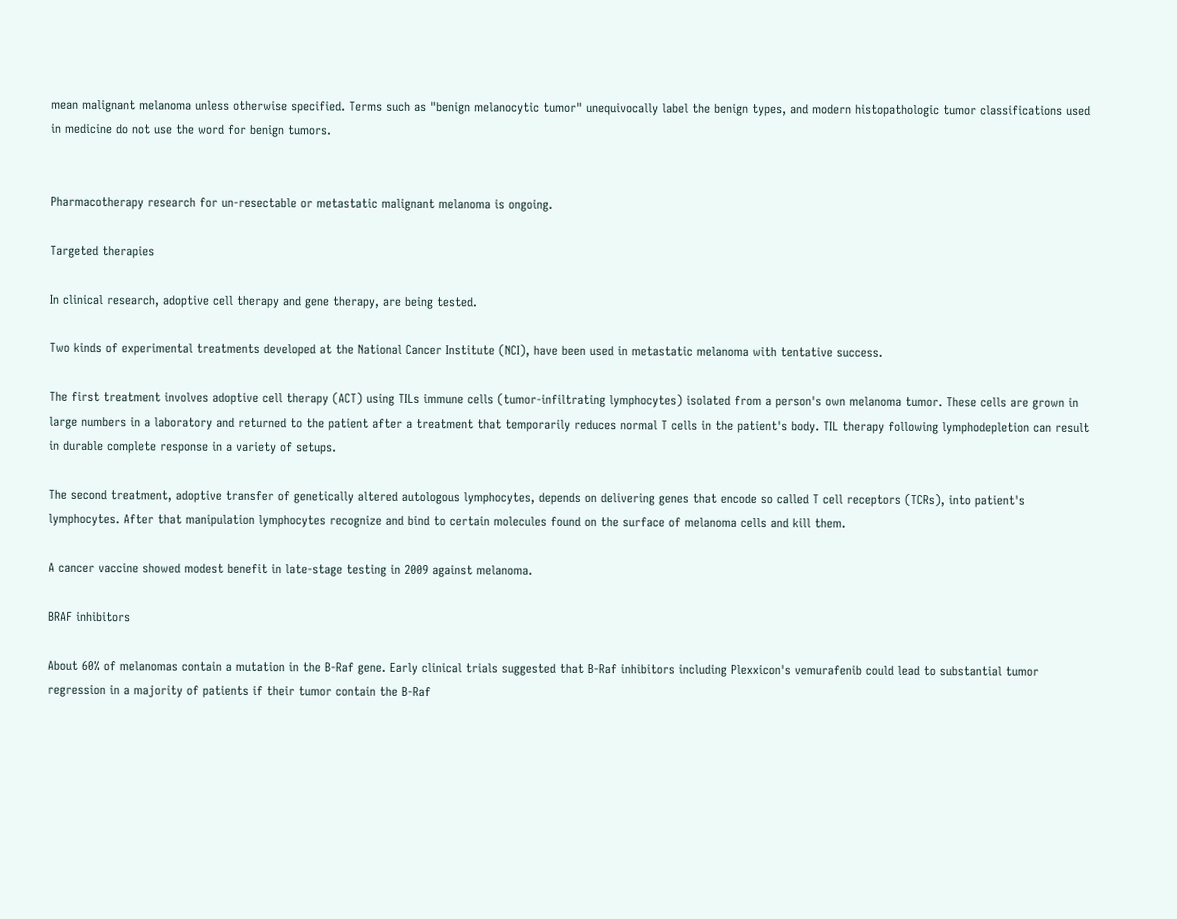mean malignant melanoma unless otherwise specified. Terms such as "benign melanocytic tumor" unequivocally label the benign types, and modern histopathologic tumor classifications used in medicine do not use the word for benign tumors.


Pharmacotherapy research for un-resectable or metastatic malignant melanoma is ongoing.

Targeted therapies

In clinical research, adoptive cell therapy and gene therapy, are being tested.

Two kinds of experimental treatments developed at the National Cancer Institute (NCI), have been used in metastatic melanoma with tentative success.

The first treatment involves adoptive cell therapy (ACT) using TILs immune cells (tumor-infiltrating lymphocytes) isolated from a person's own melanoma tumor. These cells are grown in large numbers in a laboratory and returned to the patient after a treatment that temporarily reduces normal T cells in the patient's body. TIL therapy following lymphodepletion can result in durable complete response in a variety of setups.

The second treatment, adoptive transfer of genetically altered autologous lymphocytes, depends on delivering genes that encode so called T cell receptors (TCRs), into patient's lymphocytes. After that manipulation lymphocytes recognize and bind to certain molecules found on the surface of melanoma cells and kill them.

A cancer vaccine showed modest benefit in late-stage testing in 2009 against melanoma.

BRAF inhibitors

About 60% of melanomas contain a mutation in the B-Raf gene. Early clinical trials suggested that B-Raf inhibitors including Plexxicon's vemurafenib could lead to substantial tumor regression in a majority of patients if their tumor contain the B-Raf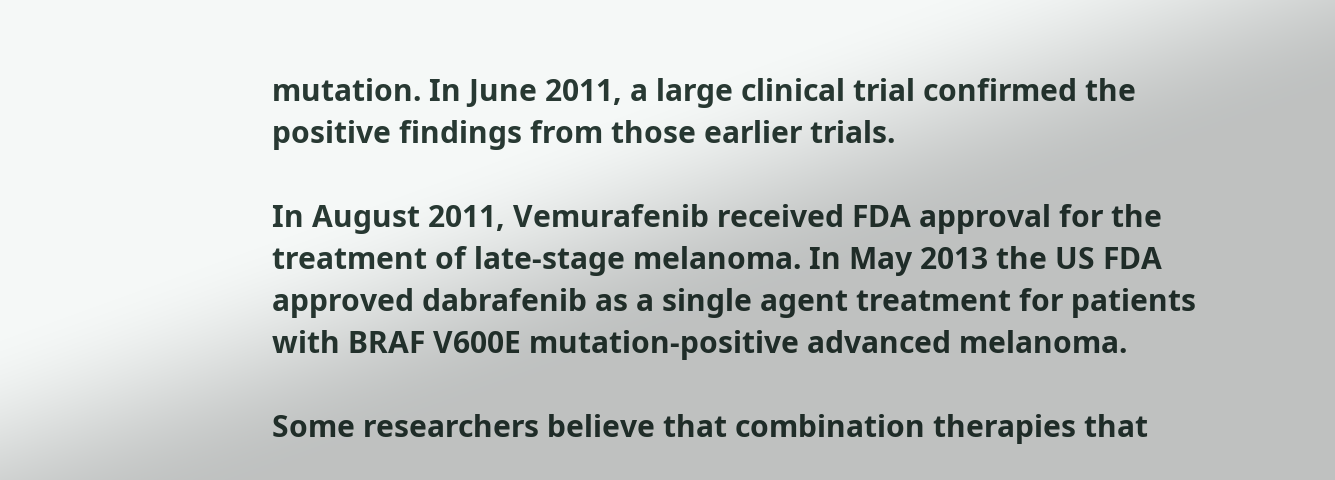mutation. In June 2011, a large clinical trial confirmed the positive findings from those earlier trials.

In August 2011, Vemurafenib received FDA approval for the treatment of late-stage melanoma. In May 2013 the US FDA approved dabrafenib as a single agent treatment for patients with BRAF V600E mutation-positive advanced melanoma.

Some researchers believe that combination therapies that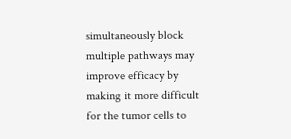simultaneously block multiple pathways may improve efficacy by making it more difficult for the tumor cells to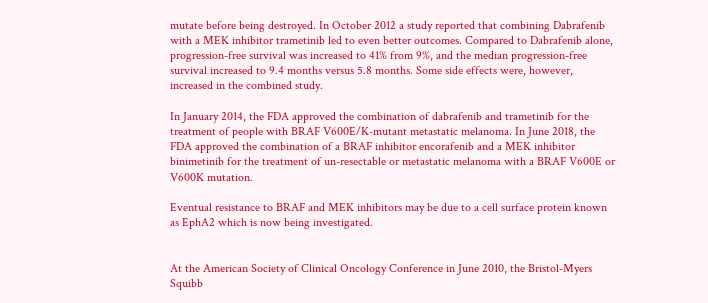mutate before being destroyed. In October 2012 a study reported that combining Dabrafenib with a MEK inhibitor trametinib led to even better outcomes. Compared to Dabrafenib alone, progression-free survival was increased to 41% from 9%, and the median progression-free survival increased to 9.4 months versus 5.8 months. Some side effects were, however, increased in the combined study.

In January 2014, the FDA approved the combination of dabrafenib and trametinib for the treatment of people with BRAF V600E/K-mutant metastatic melanoma. In June 2018, the FDA approved the combination of a BRAF inhibitor encorafenib and a MEK inhibitor binimetinib for the treatment of un-resectable or metastatic melanoma with a BRAF V600E or V600K mutation.

Eventual resistance to BRAF and MEK inhibitors may be due to a cell surface protein known as EphA2 which is now being investigated.


At the American Society of Clinical Oncology Conference in June 2010, the Bristol-Myers Squibb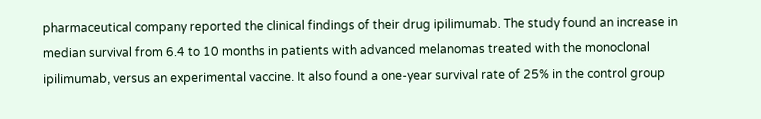pharmaceutical company reported the clinical findings of their drug ipilimumab. The study found an increase in median survival from 6.4 to 10 months in patients with advanced melanomas treated with the monoclonal ipilimumab, versus an experimental vaccine. It also found a one-year survival rate of 25% in the control group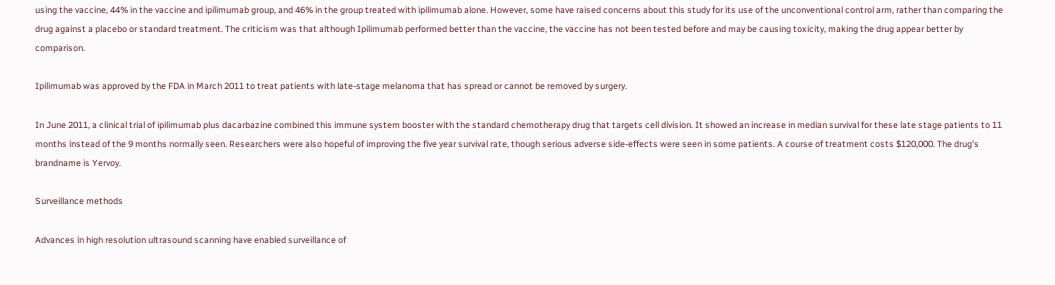using the vaccine, 44% in the vaccine and ipilimumab group, and 46% in the group treated with ipilimumab alone. However, some have raised concerns about this study for its use of the unconventional control arm, rather than comparing the drug against a placebo or standard treatment. The criticism was that although Ipilimumab performed better than the vaccine, the vaccine has not been tested before and may be causing toxicity, making the drug appear better by comparison.

Ipilimumab was approved by the FDA in March 2011 to treat patients with late-stage melanoma that has spread or cannot be removed by surgery.

In June 2011, a clinical trial of ipilimumab plus dacarbazine combined this immune system booster with the standard chemotherapy drug that targets cell division. It showed an increase in median survival for these late stage patients to 11 months instead of the 9 months normally seen. Researchers were also hopeful of improving the five year survival rate, though serious adverse side-effects were seen in some patients. A course of treatment costs $120,000. The drug's brandname is Yervoy.

Surveillance methods

Advances in high resolution ultrasound scanning have enabled surveillance of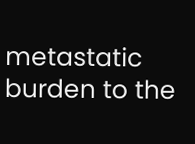metastatic burden to the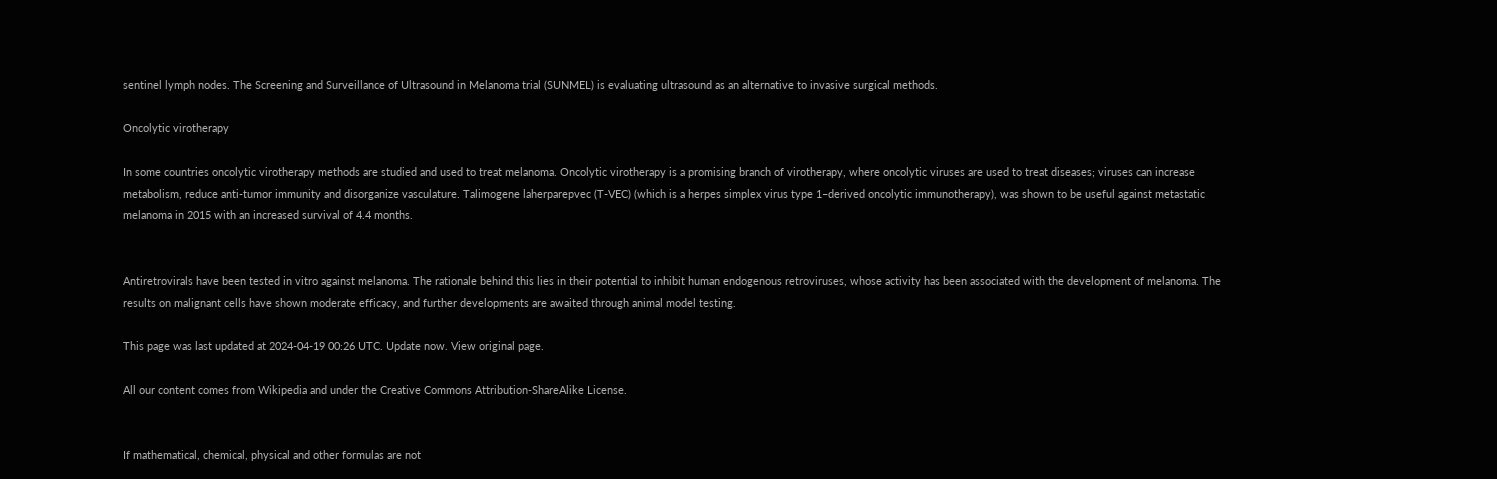sentinel lymph nodes. The Screening and Surveillance of Ultrasound in Melanoma trial (SUNMEL) is evaluating ultrasound as an alternative to invasive surgical methods.

Oncolytic virotherapy

In some countries oncolytic virotherapy methods are studied and used to treat melanoma. Oncolytic virotherapy is a promising branch of virotherapy, where oncolytic viruses are used to treat diseases; viruses can increase metabolism, reduce anti-tumor immunity and disorganize vasculature. Talimogene laherparepvec (T-VEC) (which is a herpes simplex virus type 1–derived oncolytic immunotherapy), was shown to be useful against metastatic melanoma in 2015 with an increased survival of 4.4 months.


Antiretrovirals have been tested in vitro against melanoma. The rationale behind this lies in their potential to inhibit human endogenous retroviruses, whose activity has been associated with the development of melanoma. The results on malignant cells have shown moderate efficacy, and further developments are awaited through animal model testing.

This page was last updated at 2024-04-19 00:26 UTC. Update now. View original page.

All our content comes from Wikipedia and under the Creative Commons Attribution-ShareAlike License.


If mathematical, chemical, physical and other formulas are not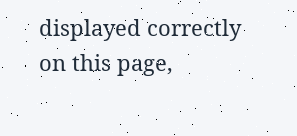displayed correctly on this page,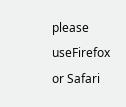please useFirefox or Safari